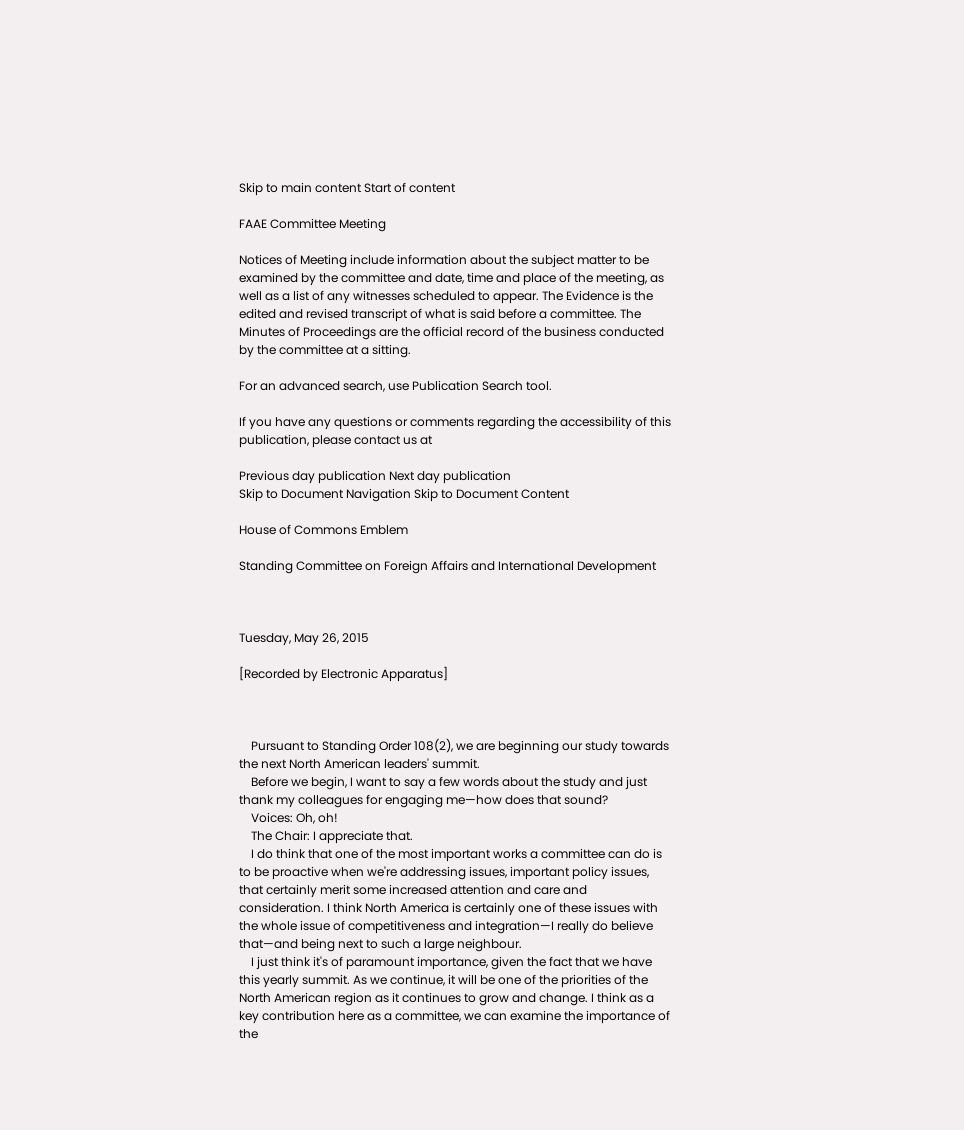Skip to main content Start of content

FAAE Committee Meeting

Notices of Meeting include information about the subject matter to be examined by the committee and date, time and place of the meeting, as well as a list of any witnesses scheduled to appear. The Evidence is the edited and revised transcript of what is said before a committee. The Minutes of Proceedings are the official record of the business conducted by the committee at a sitting.

For an advanced search, use Publication Search tool.

If you have any questions or comments regarding the accessibility of this publication, please contact us at

Previous day publication Next day publication
Skip to Document Navigation Skip to Document Content

House of Commons Emblem

Standing Committee on Foreign Affairs and International Development



Tuesday, May 26, 2015

[Recorded by Electronic Apparatus]



    Pursuant to Standing Order 108(2), we are beginning our study towards the next North American leaders' summit.
    Before we begin, I want to say a few words about the study and just thank my colleagues for engaging me—how does that sound?
    Voices: Oh, oh!
    The Chair: I appreciate that.
    I do think that one of the most important works a committee can do is to be proactive when we're addressing issues, important policy issues, that certainly merit some increased attention and care and consideration. I think North America is certainly one of these issues with the whole issue of competitiveness and integration—I really do believe that—and being next to such a large neighbour.
    I just think it's of paramount importance, given the fact that we have this yearly summit. As we continue, it will be one of the priorities of the North American region as it continues to grow and change. I think as a key contribution here as a committee, we can examine the importance of the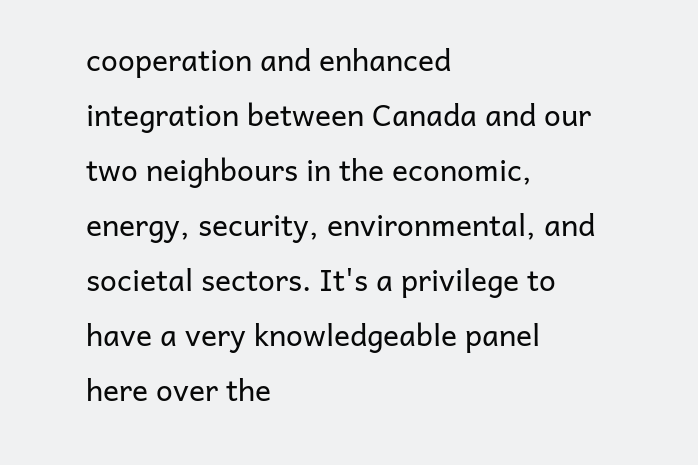cooperation and enhanced integration between Canada and our two neighbours in the economic, energy, security, environmental, and societal sectors. It's a privilege to have a very knowledgeable panel here over the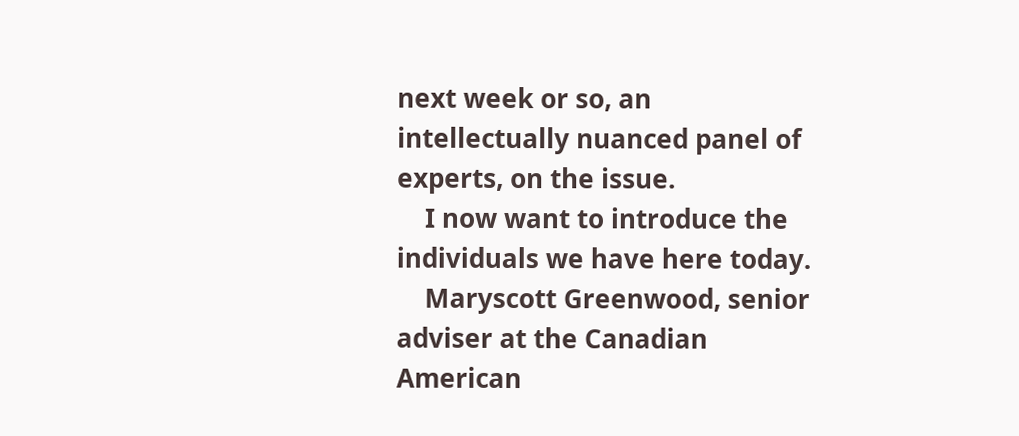next week or so, an intellectually nuanced panel of experts, on the issue.
    I now want to introduce the individuals we have here today.
    Maryscott Greenwood, senior adviser at the Canadian American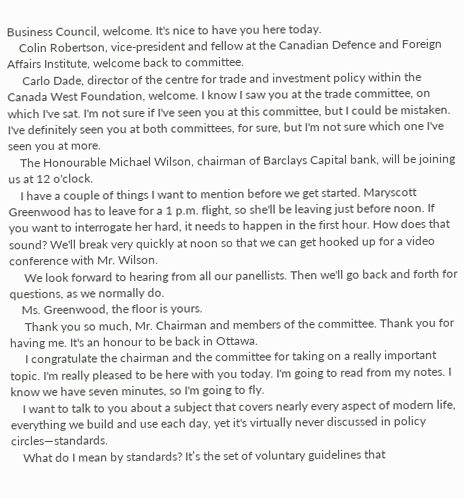Business Council, welcome. It's nice to have you here today.
    Colin Robertson, vice-president and fellow at the Canadian Defence and Foreign Affairs Institute, welcome back to committee.
     Carlo Dade, director of the centre for trade and investment policy within the Canada West Foundation, welcome. I know I saw you at the trade committee, on which I've sat. I'm not sure if I've seen you at this committee, but I could be mistaken. I've definitely seen you at both committees, for sure, but I'm not sure which one I've seen you at more.
    The Honourable Michael Wilson, chairman of Barclays Capital bank, will be joining us at 12 o'clock.
    I have a couple of things I want to mention before we get started. Maryscott Greenwood has to leave for a 1 p.m. flight, so she'll be leaving just before noon. If you want to interrogate her hard, it needs to happen in the first hour. How does that sound? We'll break very quickly at noon so that we can get hooked up for a video conference with Mr. Wilson.
     We look forward to hearing from all our panellists. Then we'll go back and forth for questions, as we normally do.
    Ms. Greenwood, the floor is yours.
     Thank you so much, Mr. Chairman and members of the committee. Thank you for having me. It's an honour to be back in Ottawa.
     I congratulate the chairman and the committee for taking on a really important topic. I'm really pleased to be here with you today. I'm going to read from my notes. I know we have seven minutes, so I'm going to fly.
    I want to talk to you about a subject that covers nearly every aspect of modern life, everything we build and use each day, yet it's virtually never discussed in policy circles—standards.
    What do I mean by standards? It’s the set of voluntary guidelines that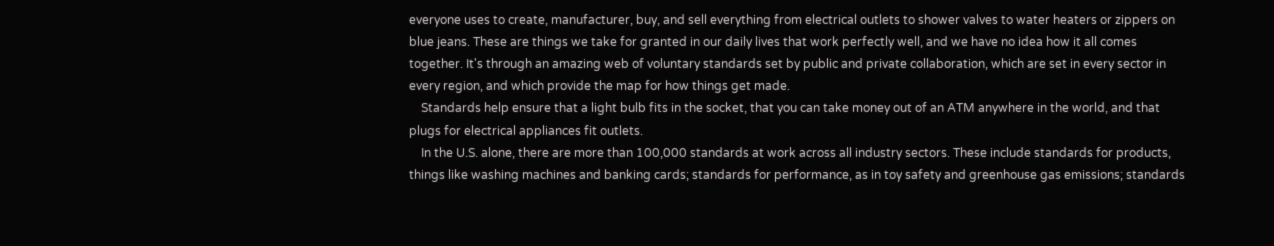everyone uses to create, manufacturer, buy, and sell everything from electrical outlets to shower valves to water heaters or zippers on blue jeans. These are things we take for granted in our daily lives that work perfectly well, and we have no idea how it all comes together. It's through an amazing web of voluntary standards set by public and private collaboration, which are set in every sector in every region, and which provide the map for how things get made.
    Standards help ensure that a light bulb fits in the socket, that you can take money out of an ATM anywhere in the world, and that plugs for electrical appliances fit outlets.
    In the U.S. alone, there are more than 100,000 standards at work across all industry sectors. These include standards for products, things like washing machines and banking cards; standards for performance, as in toy safety and greenhouse gas emissions; standards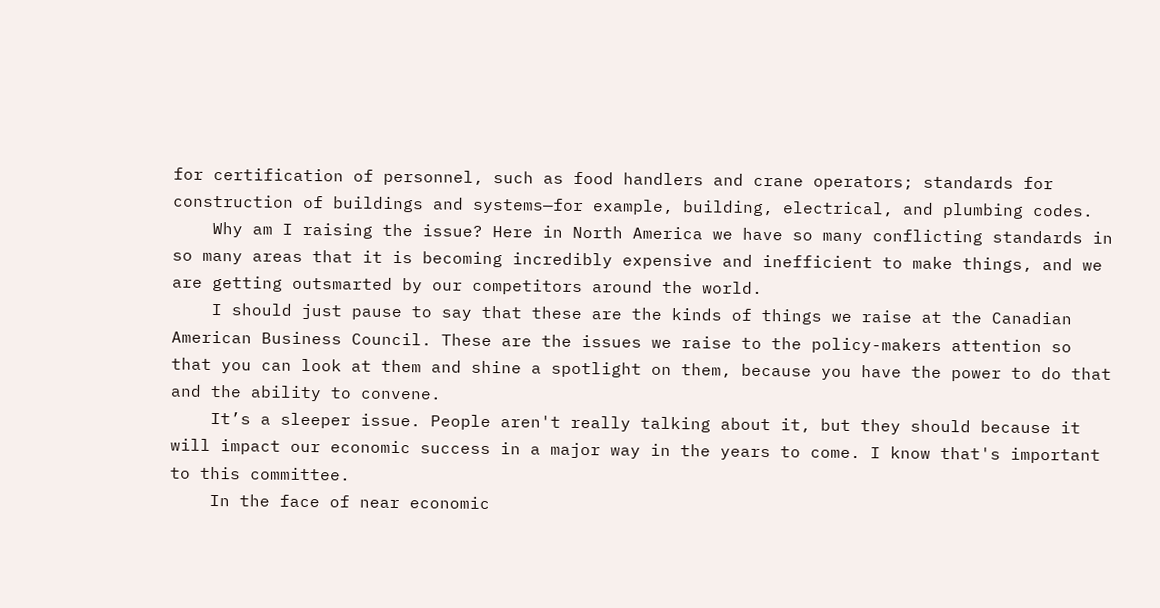for certification of personnel, such as food handlers and crane operators; standards for construction of buildings and systems—for example, building, electrical, and plumbing codes.
    Why am I raising the issue? Here in North America we have so many conflicting standards in so many areas that it is becoming incredibly expensive and inefficient to make things, and we are getting outsmarted by our competitors around the world.
    I should just pause to say that these are the kinds of things we raise at the Canadian American Business Council. These are the issues we raise to the policy-makers attention so that you can look at them and shine a spotlight on them, because you have the power to do that and the ability to convene.
    It’s a sleeper issue. People aren't really talking about it, but they should because it will impact our economic success in a major way in the years to come. I know that's important to this committee.
    In the face of near economic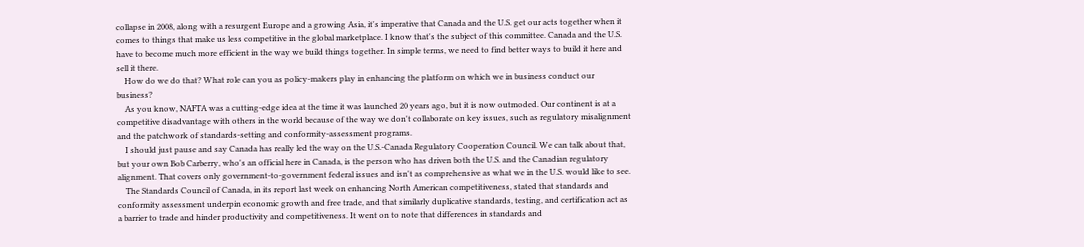collapse in 2008, along with a resurgent Europe and a growing Asia, it's imperative that Canada and the U.S. get our acts together when it comes to things that make us less competitive in the global marketplace. I know that's the subject of this committee. Canada and the U.S. have to become much more efficient in the way we build things together. In simple terms, we need to find better ways to build it here and sell it there.
    How do we do that? What role can you as policy-makers play in enhancing the platform on which we in business conduct our business?
    As you know, NAFTA was a cutting-edge idea at the time it was launched 20 years ago, but it is now outmoded. Our continent is at a competitive disadvantage with others in the world because of the way we don't collaborate on key issues, such as regulatory misalignment and the patchwork of standards-setting and conformity-assessment programs.
    I should just pause and say Canada has really led the way on the U.S.-Canada Regulatory Cooperation Council. We can talk about that, but your own Bob Carberry, who's an official here in Canada, is the person who has driven both the U.S. and the Canadian regulatory alignment. That covers only government-to-government federal issues and isn't as comprehensive as what we in the U.S. would like to see.
    The Standards Council of Canada, in its report last week on enhancing North American competitiveness, stated that standards and conformity assessment underpin economic growth and free trade, and that similarly duplicative standards, testing, and certification act as a barrier to trade and hinder productivity and competitiveness. It went on to note that differences in standards and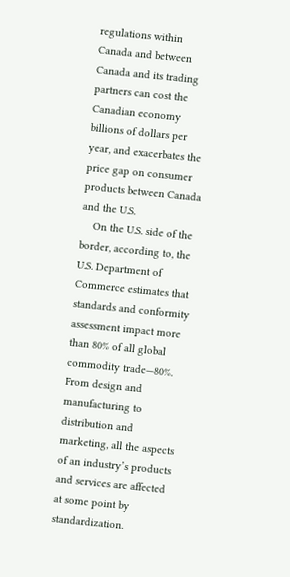regulations within Canada and between Canada and its trading partners can cost the Canadian economy billions of dollars per year, and exacerbates the price gap on consumer products between Canada and the U.S.
    On the U.S. side of the border, according to, the U.S. Department of Commerce estimates that standards and conformity assessment impact more than 80% of all global commodity trade—80%. From design and manufacturing to distribution and marketing, all the aspects of an industry’s products and services are affected at some point by standardization.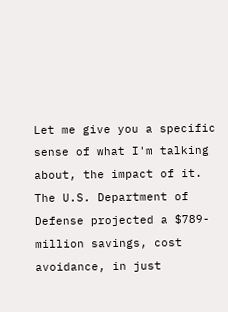Let me give you a specific sense of what I'm talking about, the impact of it. The U.S. Department of Defense projected a $789-million savings, cost avoidance, in just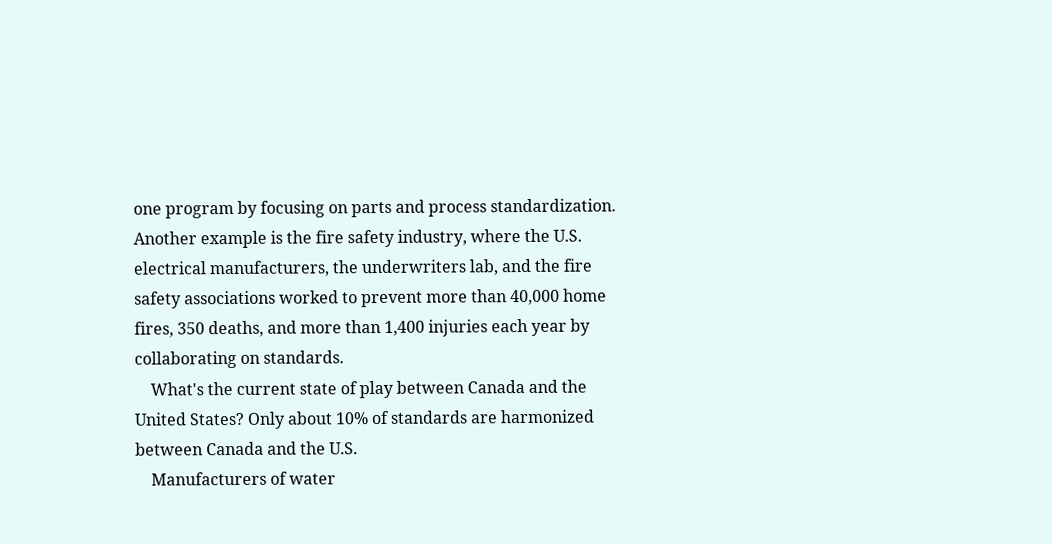one program by focusing on parts and process standardization. Another example is the fire safety industry, where the U.S. electrical manufacturers, the underwriters lab, and the fire safety associations worked to prevent more than 40,000 home fires, 350 deaths, and more than 1,400 injuries each year by collaborating on standards.
    What's the current state of play between Canada and the United States? Only about 10% of standards are harmonized between Canada and the U.S.
    Manufacturers of water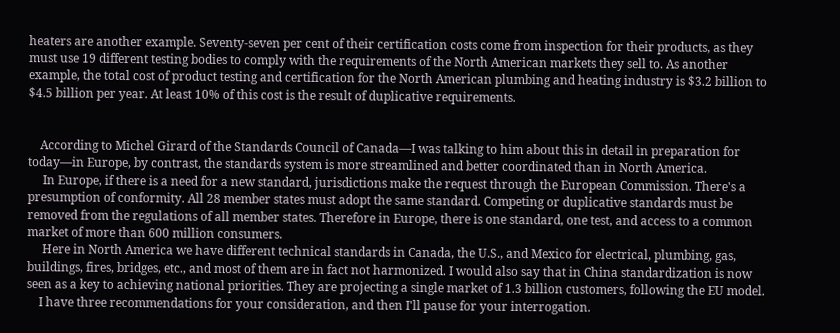heaters are another example. Seventy-seven per cent of their certification costs come from inspection for their products, as they must use 19 different testing bodies to comply with the requirements of the North American markets they sell to. As another example, the total cost of product testing and certification for the North American plumbing and heating industry is $3.2 billion to $4.5 billion per year. At least 10% of this cost is the result of duplicative requirements.


    According to Michel Girard of the Standards Council of Canada—I was talking to him about this in detail in preparation for today—in Europe, by contrast, the standards system is more streamlined and better coordinated than in North America.
     In Europe, if there is a need for a new standard, jurisdictions make the request through the European Commission. There's a presumption of conformity. All 28 member states must adopt the same standard. Competing or duplicative standards must be removed from the regulations of all member states. Therefore in Europe, there is one standard, one test, and access to a common market of more than 600 million consumers.
     Here in North America we have different technical standards in Canada, the U.S., and Mexico for electrical, plumbing, gas, buildings, fires, bridges, etc., and most of them are in fact not harmonized. I would also say that in China standardization is now seen as a key to achieving national priorities. They are projecting a single market of 1.3 billion customers, following the EU model.
    I have three recommendations for your consideration, and then I'll pause for your interrogation.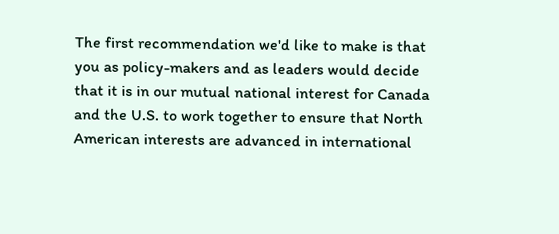The first recommendation we'd like to make is that you as policy-makers and as leaders would decide that it is in our mutual national interest for Canada and the U.S. to work together to ensure that North American interests are advanced in international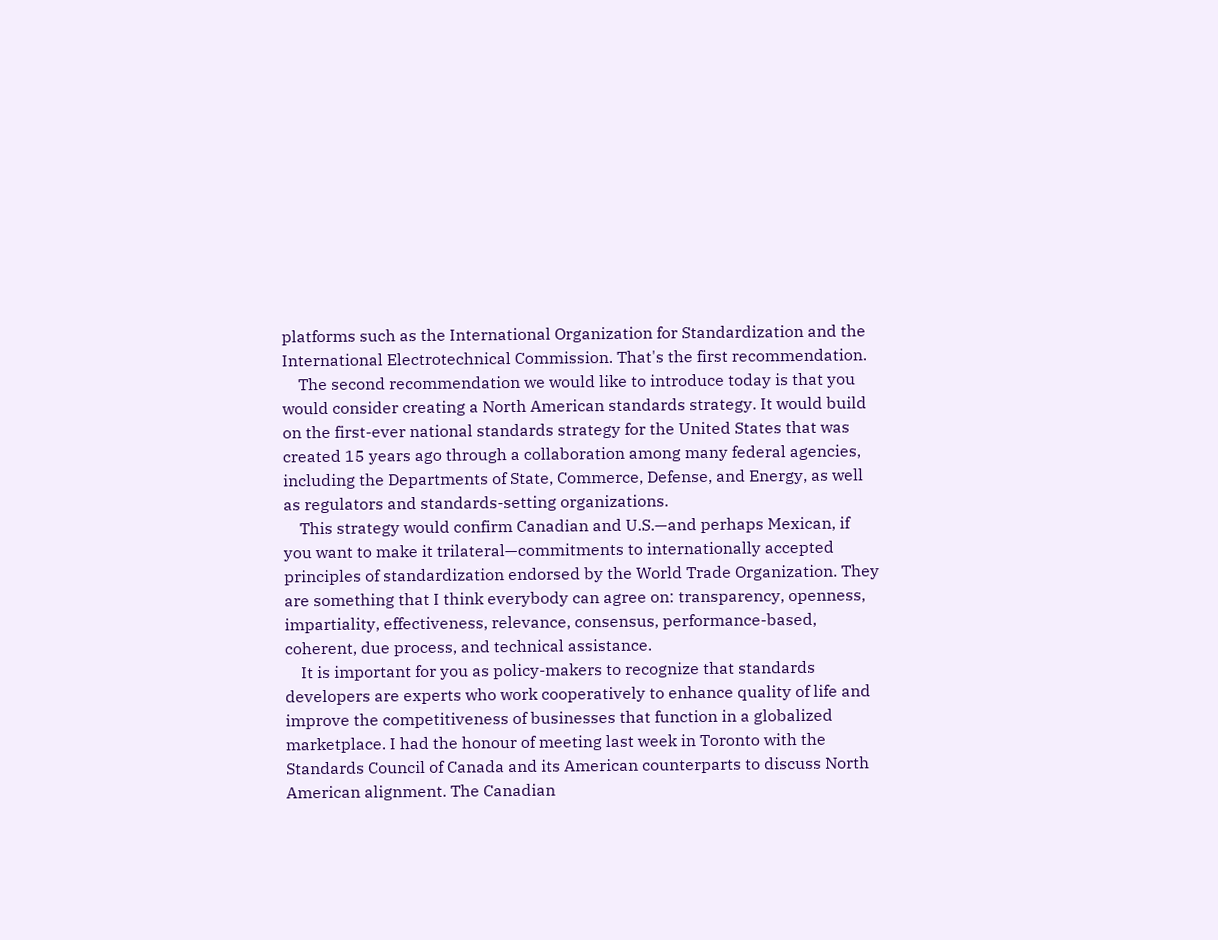platforms such as the International Organization for Standardization and the International Electrotechnical Commission. That's the first recommendation.
    The second recommendation we would like to introduce today is that you would consider creating a North American standards strategy. It would build on the first-ever national standards strategy for the United States that was created 15 years ago through a collaboration among many federal agencies, including the Departments of State, Commerce, Defense, and Energy, as well as regulators and standards-setting organizations.
    This strategy would confirm Canadian and U.S.—and perhaps Mexican, if you want to make it trilateral—commitments to internationally accepted principles of standardization endorsed by the World Trade Organization. They are something that I think everybody can agree on: transparency, openness, impartiality, effectiveness, relevance, consensus, performance-based, coherent, due process, and technical assistance.
    It is important for you as policy-makers to recognize that standards developers are experts who work cooperatively to enhance quality of life and improve the competitiveness of businesses that function in a globalized marketplace. I had the honour of meeting last week in Toronto with the Standards Council of Canada and its American counterparts to discuss North American alignment. The Canadian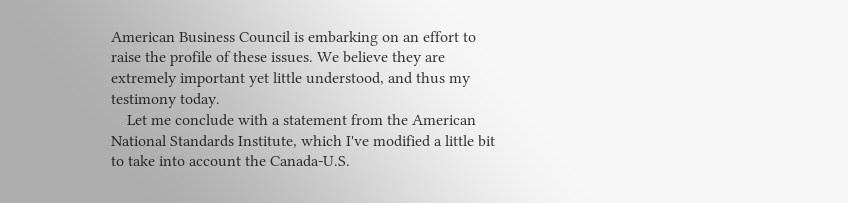American Business Council is embarking on an effort to raise the profile of these issues. We believe they are extremely important yet little understood, and thus my testimony today.
    Let me conclude with a statement from the American National Standards Institute, which I've modified a little bit to take into account the Canada-U.S.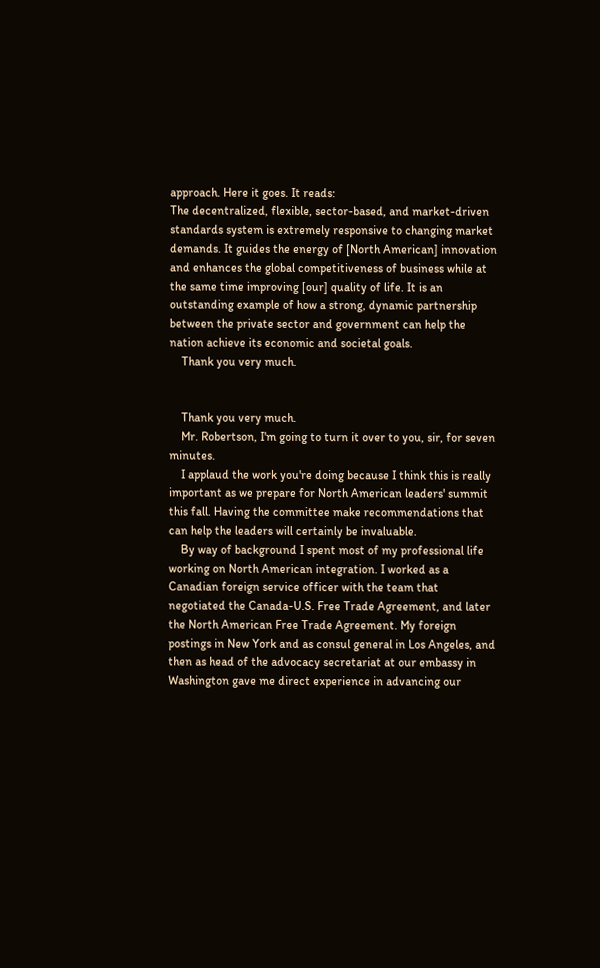approach. Here it goes. It reads:
The decentralized, flexible, sector-based, and market-driven standards system is extremely responsive to changing market demands. It guides the energy of [North American] innovation and enhances the global competitiveness of business while at the same time improving [our] quality of life. It is an outstanding example of how a strong, dynamic partnership between the private sector and government can help the nation achieve its economic and societal goals.
    Thank you very much.


    Thank you very much.
    Mr. Robertson, I'm going to turn it over to you, sir, for seven minutes.
    I applaud the work you're doing because I think this is really important as we prepare for North American leaders' summit this fall. Having the committee make recommendations that can help the leaders will certainly be invaluable.
    By way of background I spent most of my professional life working on North American integration. I worked as a Canadian foreign service officer with the team that negotiated the Canada-U.S. Free Trade Agreement, and later the North American Free Trade Agreement. My foreign postings in New York and as consul general in Los Angeles, and then as head of the advocacy secretariat at our embassy in Washington gave me direct experience in advancing our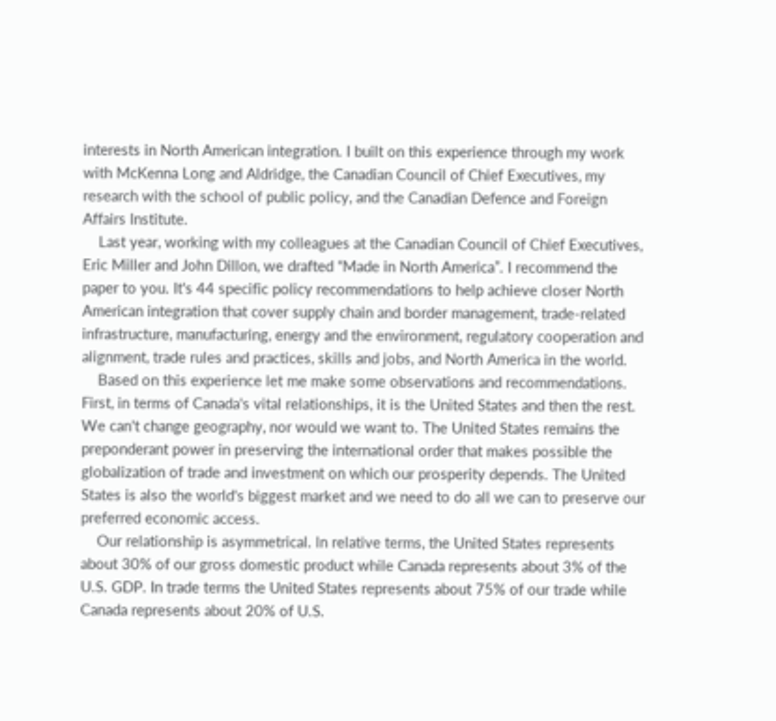interests in North American integration. I built on this experience through my work with McKenna Long and Aldridge, the Canadian Council of Chief Executives, my research with the school of public policy, and the Canadian Defence and Foreign Affairs Institute.
    Last year, working with my colleagues at the Canadian Council of Chief Executives, Eric Miller and John Dillon, we drafted “Made in North America”. I recommend the paper to you. It's 44 specific policy recommendations to help achieve closer North American integration that cover supply chain and border management, trade-related infrastructure, manufacturing, energy and the environment, regulatory cooperation and alignment, trade rules and practices, skills and jobs, and North America in the world.
    Based on this experience let me make some observations and recommendations. First, in terms of Canada's vital relationships, it is the United States and then the rest. We can't change geography, nor would we want to. The United States remains the preponderant power in preserving the international order that makes possible the globalization of trade and investment on which our prosperity depends. The United States is also the world's biggest market and we need to do all we can to preserve our preferred economic access.
    Our relationship is asymmetrical. ln relative terms, the United States represents about 30% of our gross domestic product while Canada represents about 3% of the U.S. GDP. In trade terms the United States represents about 75% of our trade while Canada represents about 20% of U.S.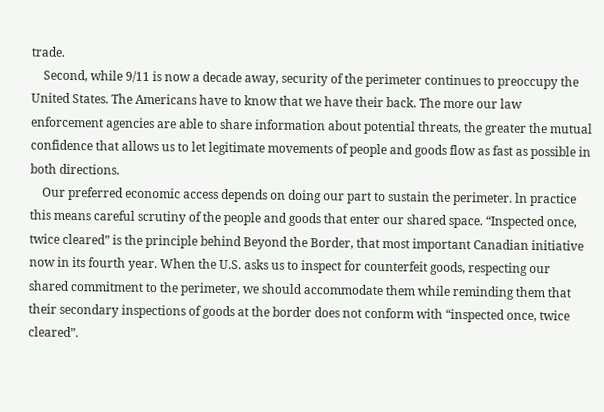trade.
    Second, while 9/11 is now a decade away, security of the perimeter continues to preoccupy the United States. The Americans have to know that we have their back. The more our law enforcement agencies are able to share information about potential threats, the greater the mutual confidence that allows us to let legitimate movements of people and goods flow as fast as possible in both directions.
    Our preferred economic access depends on doing our part to sustain the perimeter. ln practice this means careful scrutiny of the people and goods that enter our shared space. “Inspected once, twice cleared” is the principle behind Beyond the Border, that most important Canadian initiative now in its fourth year. When the U.S. asks us to inspect for counterfeit goods, respecting our shared commitment to the perimeter, we should accommodate them while reminding them that their secondary inspections of goods at the border does not conform with “inspected once, twice cleared”.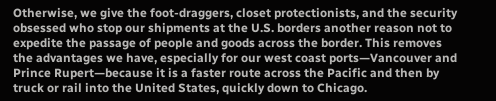Otherwise, we give the foot-draggers, closet protectionists, and the security obsessed who stop our shipments at the U.S. borders another reason not to expedite the passage of people and goods across the border. This removes the advantages we have, especially for our west coast ports—Vancouver and Prince Rupert—because it is a faster route across the Pacific and then by truck or rail into the United States, quickly down to Chicago.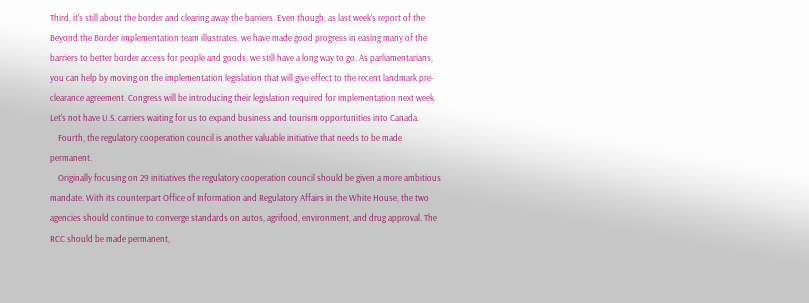Third, it's still about the border and clearing away the barriers. Even though, as last week's report of the Beyond the Border implementation team illustrates, we have made good progress in easing many of the barriers to better border access for people and goods, we still have a long way to go. As parliamentarians, you can help by moving on the implementation legislation that will give effect to the recent landmark pre-clearance agreement. Congress will be introducing their legislation required for implementation next week. Let's not have U.S. carriers waiting for us to expand business and tourism opportunities into Canada.
    Fourth, the regulatory cooperation council is another valuable initiative that needs to be made permanent.
    Originally focusing on 29 initiatives the regulatory cooperation council should be given a more ambitious mandate. With its counterpart Office of Information and Regulatory Affairs in the White House, the two agencies should continue to converge standards on autos, agrifood, environment, and drug approval. The RCC should be made permanent,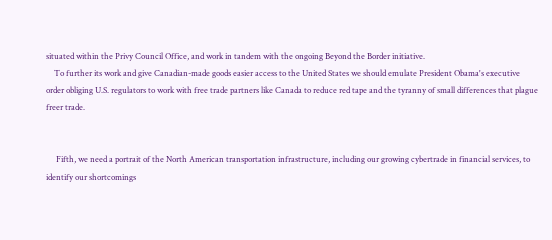situated within the Privy Council Office, and work in tandem with the ongoing Beyond the Border initiative.
    To further its work and give Canadian-made goods easier access to the United States we should emulate President Obama's executive order obliging U.S. regulators to work with free trade partners like Canada to reduce red tape and the tyranny of small differences that plague freer trade.


     Fifth, we need a portrait of the North American transportation infrastructure, including our growing cybertrade in financial services, to identify our shortcomings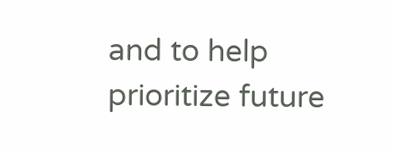and to help prioritize future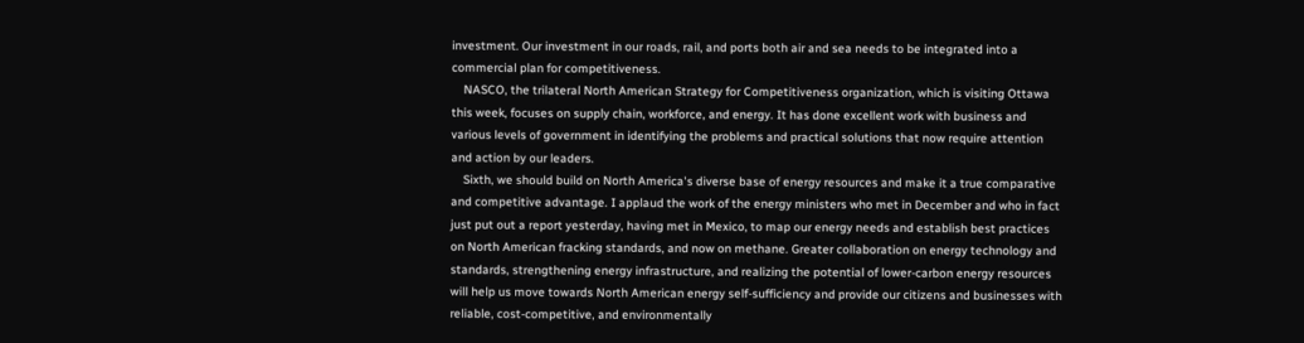investment. Our investment in our roads, rail, and ports both air and sea needs to be integrated into a commercial plan for competitiveness.
    NASCO, the trilateral North American Strategy for Competitiveness organization, which is visiting Ottawa this week, focuses on supply chain, workforce, and energy. It has done excellent work with business and various levels of government in identifying the problems and practical solutions that now require attention and action by our leaders.
    Sixth, we should build on North America's diverse base of energy resources and make it a true comparative and competitive advantage. I applaud the work of the energy ministers who met in December and who in fact just put out a report yesterday, having met in Mexico, to map our energy needs and establish best practices on North American fracking standards, and now on methane. Greater collaboration on energy technology and standards, strengthening energy infrastructure, and realizing the potential of lower-carbon energy resources will help us move towards North American energy self-sufficiency and provide our citizens and businesses with reliable, cost-competitive, and environmentally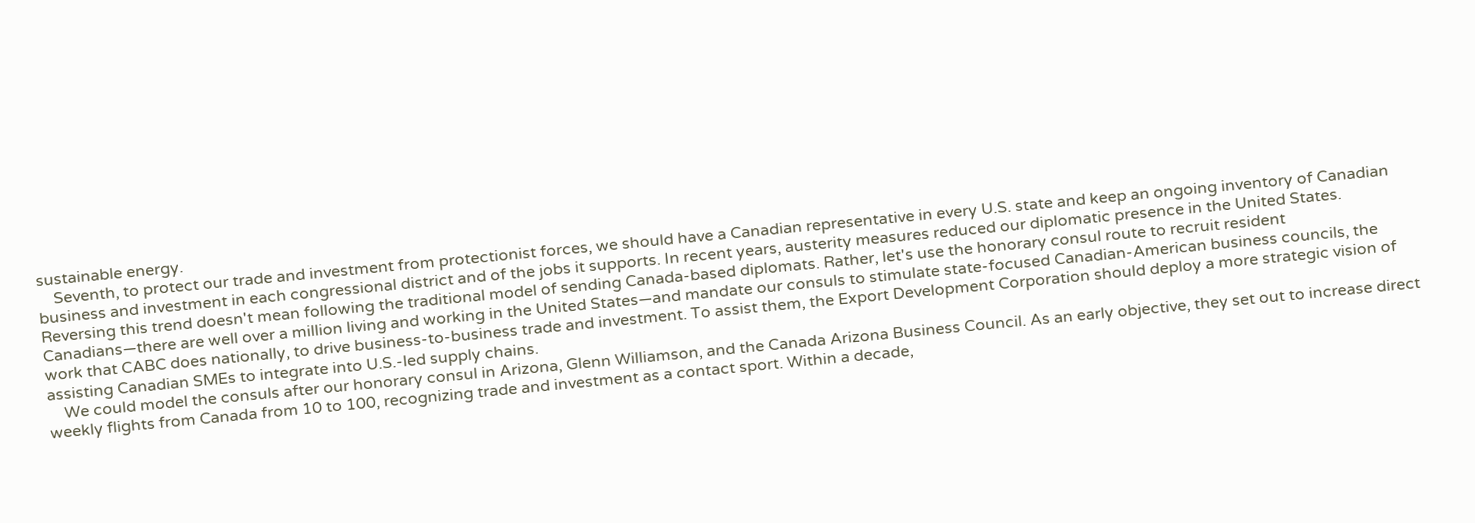sustainable energy.
    Seventh, to protect our trade and investment from protectionist forces, we should have a Canadian representative in every U.S. state and keep an ongoing inventory of Canadian business and investment in each congressional district and of the jobs it supports. In recent years, austerity measures reduced our diplomatic presence in the United States. Reversing this trend doesn't mean following the traditional model of sending Canada-based diplomats. Rather, let's use the honorary consul route to recruit resident Canadians—there are well over a million living and working in the United States—and mandate our consuls to stimulate state-focused Canadian-American business councils, the work that CABC does nationally, to drive business-to-business trade and investment. To assist them, the Export Development Corporation should deploy a more strategic vision of assisting Canadian SMEs to integrate into U.S.-led supply chains.
    We could model the consuls after our honorary consul in Arizona, Glenn Williamson, and the Canada Arizona Business Council. As an early objective, they set out to increase direct weekly flights from Canada from 10 to 100, recognizing trade and investment as a contact sport. Within a decade,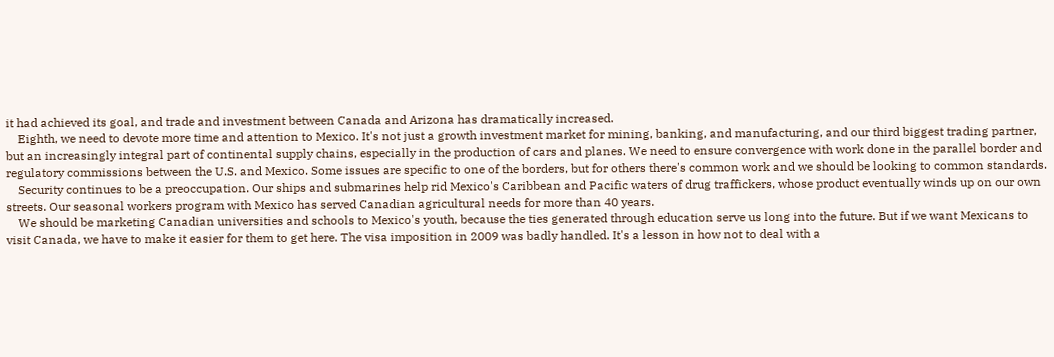it had achieved its goal, and trade and investment between Canada and Arizona has dramatically increased.
    Eighth, we need to devote more time and attention to Mexico. It's not just a growth investment market for mining, banking, and manufacturing, and our third biggest trading partner, but an increasingly integral part of continental supply chains, especially in the production of cars and planes. We need to ensure convergence with work done in the parallel border and regulatory commissions between the U.S. and Mexico. Some issues are specific to one of the borders, but for others there's common work and we should be looking to common standards.
    Security continues to be a preoccupation. Our ships and submarines help rid Mexico's Caribbean and Pacific waters of drug traffickers, whose product eventually winds up on our own streets. Our seasonal workers program with Mexico has served Canadian agricultural needs for more than 40 years.
    We should be marketing Canadian universities and schools to Mexico's youth, because the ties generated through education serve us long into the future. But if we want Mexicans to visit Canada, we have to make it easier for them to get here. The visa imposition in 2009 was badly handled. It's a lesson in how not to deal with a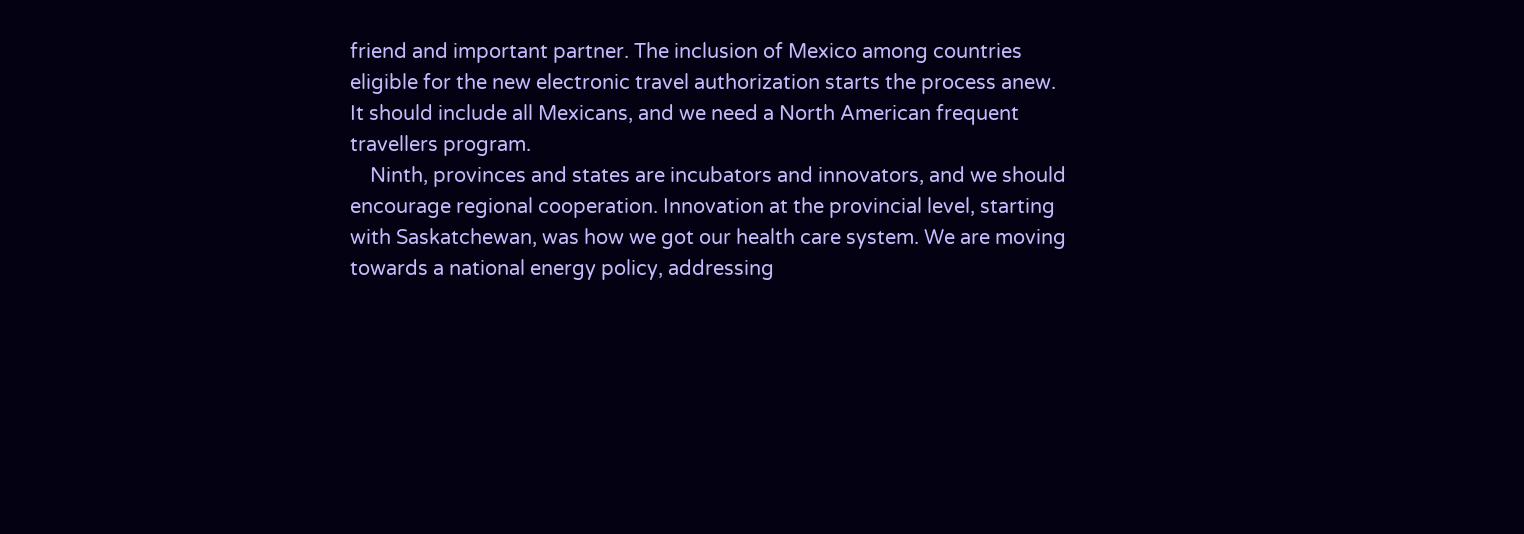friend and important partner. The inclusion of Mexico among countries eligible for the new electronic travel authorization starts the process anew. It should include all Mexicans, and we need a North American frequent travellers program.
    Ninth, provinces and states are incubators and innovators, and we should encourage regional cooperation. Innovation at the provincial level, starting with Saskatchewan, was how we got our health care system. We are moving towards a national energy policy, addressing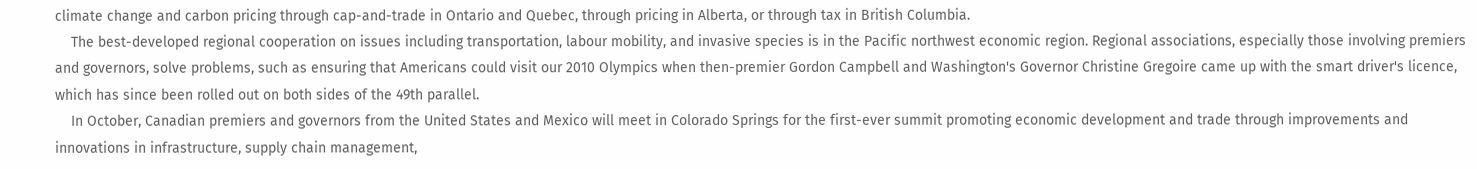climate change and carbon pricing through cap-and-trade in Ontario and Quebec, through pricing in Alberta, or through tax in British Columbia.
    The best-developed regional cooperation on issues including transportation, labour mobility, and invasive species is in the Pacific northwest economic region. Regional associations, especially those involving premiers and governors, solve problems, such as ensuring that Americans could visit our 2010 Olympics when then-premier Gordon Campbell and Washington's Governor Christine Gregoire came up with the smart driver's licence, which has since been rolled out on both sides of the 49th parallel.
    In October, Canadian premiers and governors from the United States and Mexico will meet in Colorado Springs for the first-ever summit promoting economic development and trade through improvements and innovations in infrastructure, supply chain management,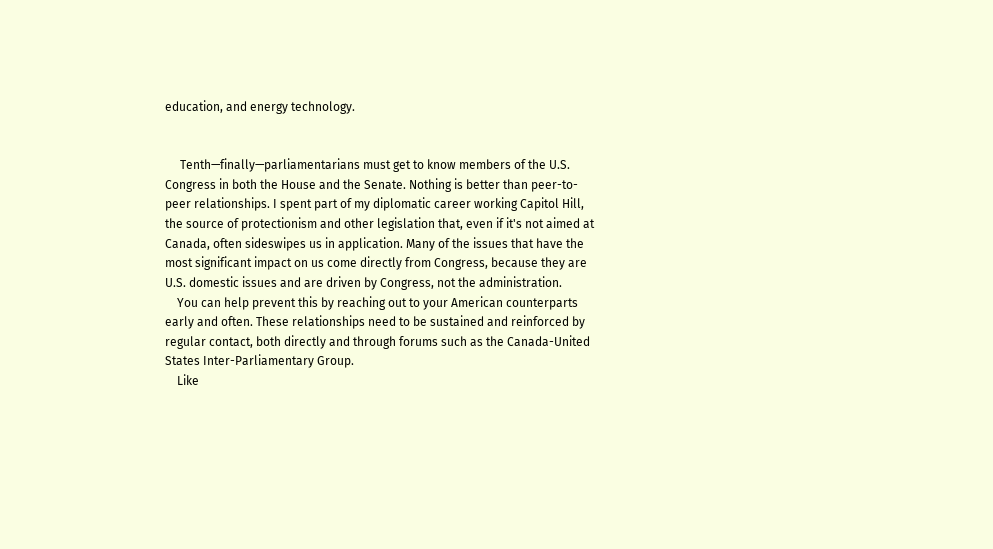education, and energy technology.


     Tenth—finally—parliamentarians must get to know members of the U.S. Congress in both the House and the Senate. Nothing is better than peer-to-peer relationships. I spent part of my diplomatic career working Capitol Hill, the source of protectionism and other legislation that, even if it's not aimed at Canada, often sideswipes us in application. Many of the issues that have the most significant impact on us come directly from Congress, because they are U.S. domestic issues and are driven by Congress, not the administration.
    You can help prevent this by reaching out to your American counterparts early and often. These relationships need to be sustained and reinforced by regular contact, both directly and through forums such as the Canada-United States Inter-Parliamentary Group.
    Like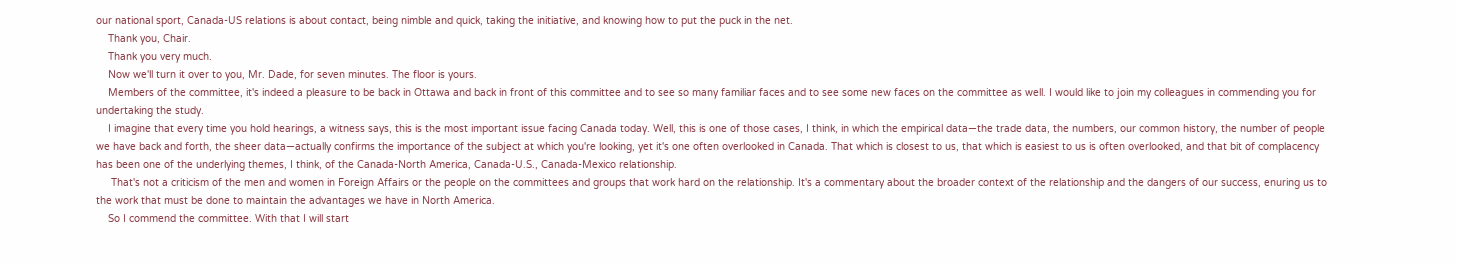our national sport, Canada-US relations is about contact, being nimble and quick, taking the initiative, and knowing how to put the puck in the net.
    Thank you, Chair.
    Thank you very much.
    Now we'll turn it over to you, Mr. Dade, for seven minutes. The floor is yours.
    Members of the committee, it's indeed a pleasure to be back in Ottawa and back in front of this committee and to see so many familiar faces and to see some new faces on the committee as well. I would like to join my colleagues in commending you for undertaking the study.
    I imagine that every time you hold hearings, a witness says, this is the most important issue facing Canada today. Well, this is one of those cases, I think, in which the empirical data—the trade data, the numbers, our common history, the number of people we have back and forth, the sheer data—actually confirms the importance of the subject at which you're looking, yet it's one often overlooked in Canada. That which is closest to us, that which is easiest to us is often overlooked, and that bit of complacency has been one of the underlying themes, I think, of the Canada-North America, Canada-U.S., Canada-Mexico relationship.
     That's not a criticism of the men and women in Foreign Affairs or the people on the committees and groups that work hard on the relationship. It's a commentary about the broader context of the relationship and the dangers of our success, enuring us to the work that must be done to maintain the advantages we have in North America.
    So I commend the committee. With that I will start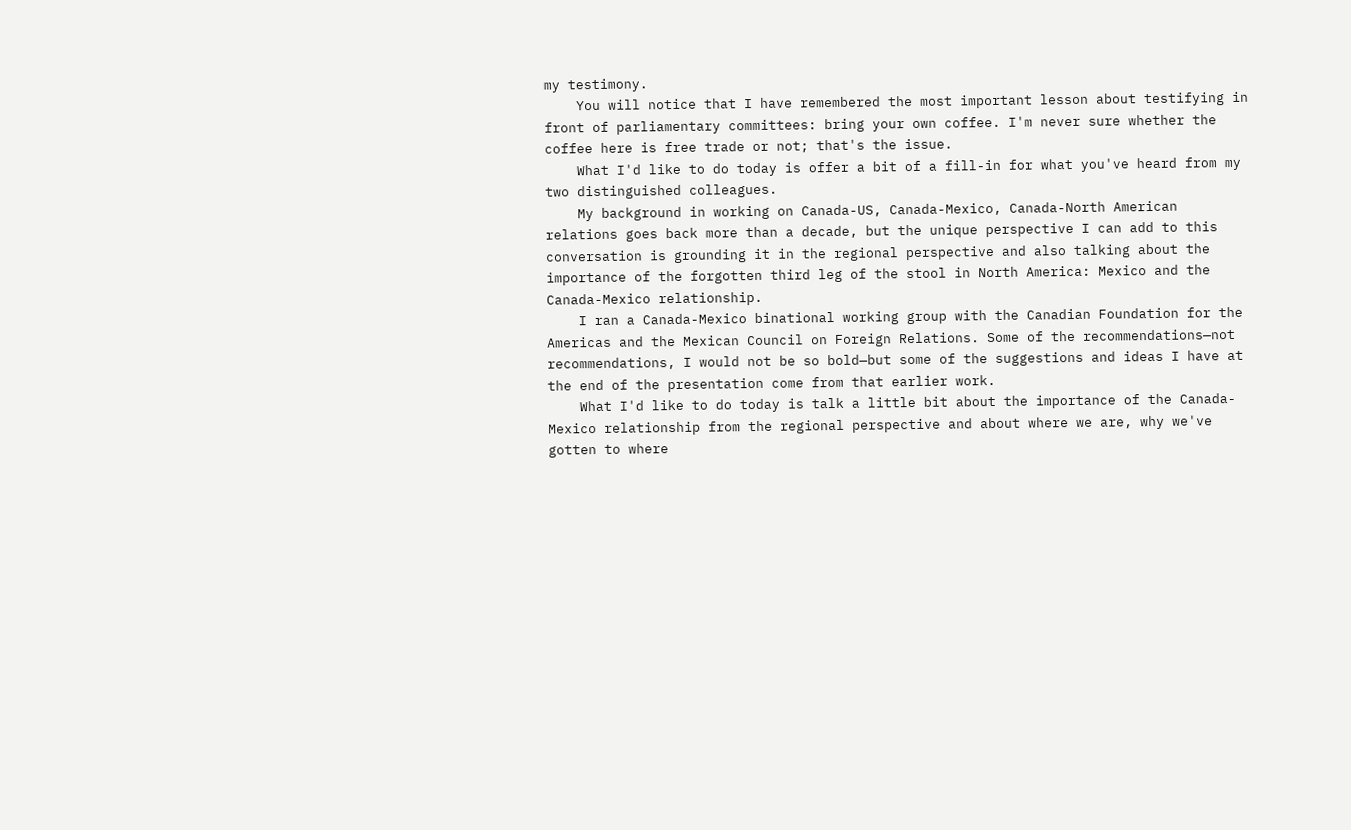my testimony.
    You will notice that I have remembered the most important lesson about testifying in front of parliamentary committees: bring your own coffee. I'm never sure whether the coffee here is free trade or not; that's the issue.
    What I'd like to do today is offer a bit of a fill-in for what you've heard from my two distinguished colleagues.
    My background in working on Canada-US, Canada-Mexico, Canada-North American relations goes back more than a decade, but the unique perspective I can add to this conversation is grounding it in the regional perspective and also talking about the importance of the forgotten third leg of the stool in North America: Mexico and the Canada-Mexico relationship.
    I ran a Canada-Mexico binational working group with the Canadian Foundation for the Americas and the Mexican Council on Foreign Relations. Some of the recommendations—not recommendations, I would not be so bold—but some of the suggestions and ideas I have at the end of the presentation come from that earlier work.
    What I'd like to do today is talk a little bit about the importance of the Canada-Mexico relationship from the regional perspective and about where we are, why we've gotten to where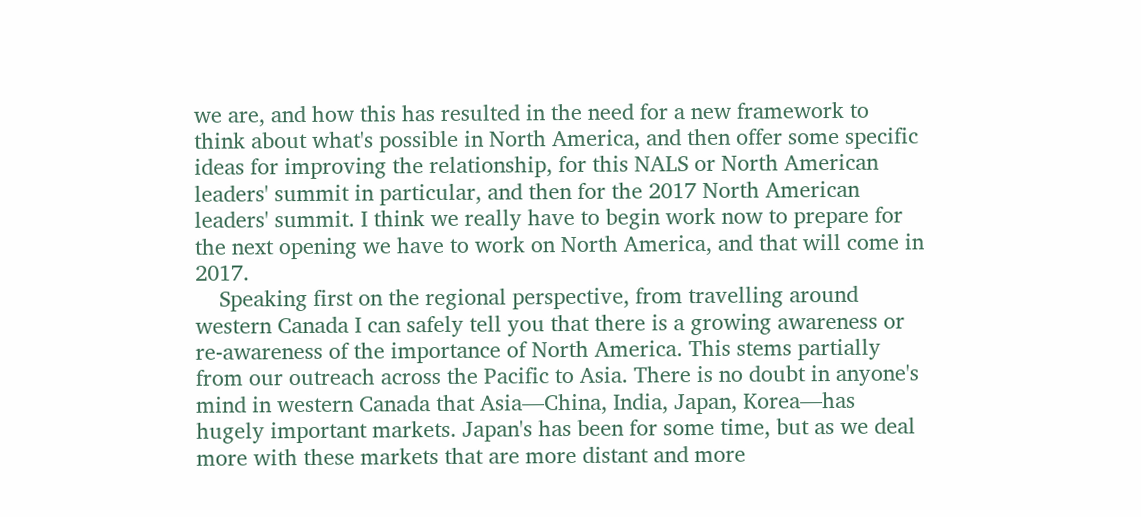we are, and how this has resulted in the need for a new framework to think about what's possible in North America, and then offer some specific ideas for improving the relationship, for this NALS or North American leaders' summit in particular, and then for the 2017 North American leaders' summit. I think we really have to begin work now to prepare for the next opening we have to work on North America, and that will come in 2017.
    Speaking first on the regional perspective, from travelling around western Canada I can safely tell you that there is a growing awareness or re-awareness of the importance of North America. This stems partially from our outreach across the Pacific to Asia. There is no doubt in anyone's mind in western Canada that Asia—China, India, Japan, Korea—has hugely important markets. Japan's has been for some time, but as we deal more with these markets that are more distant and more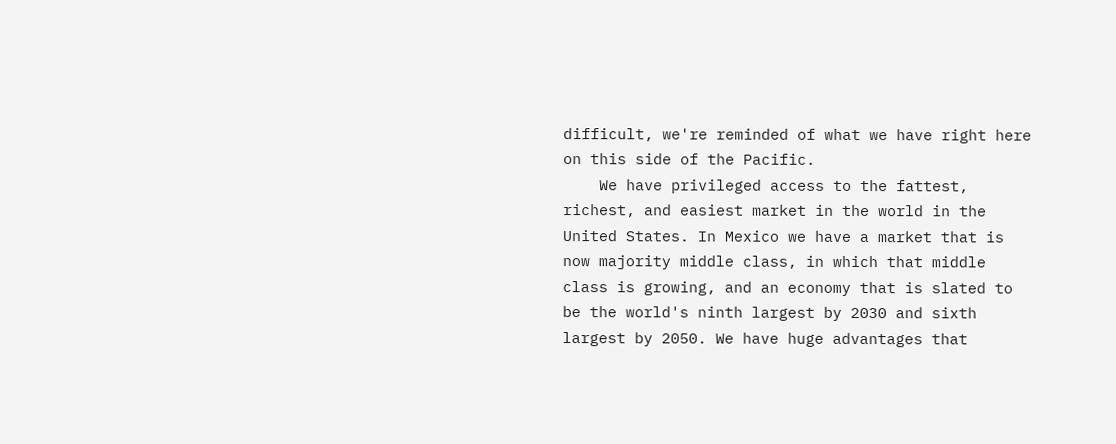difficult, we're reminded of what we have right here on this side of the Pacific.
    We have privileged access to the fattest, richest, and easiest market in the world in the United States. In Mexico we have a market that is now majority middle class, in which that middle class is growing, and an economy that is slated to be the world's ninth largest by 2030 and sixth largest by 2050. We have huge advantages that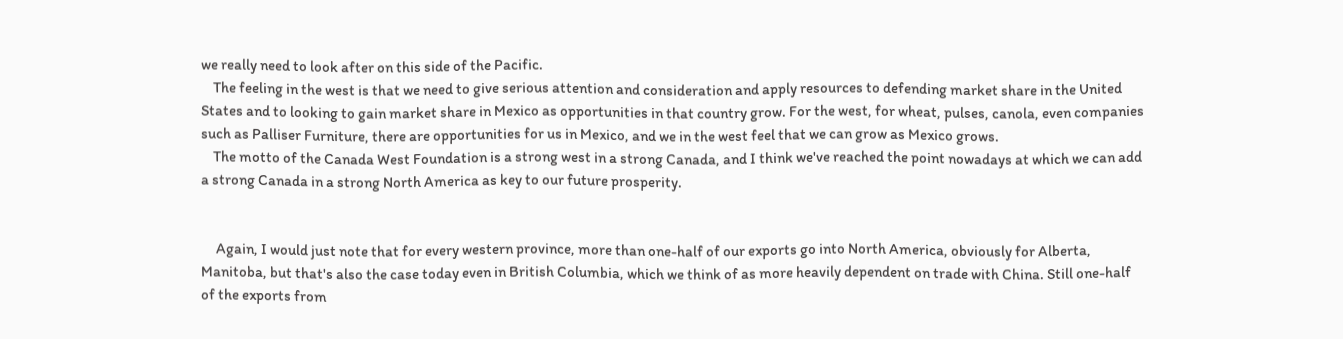we really need to look after on this side of the Pacific.
    The feeling in the west is that we need to give serious attention and consideration and apply resources to defending market share in the United States and to looking to gain market share in Mexico as opportunities in that country grow. For the west, for wheat, pulses, canola, even companies such as Palliser Furniture, there are opportunities for us in Mexico, and we in the west feel that we can grow as Mexico grows.
    The motto of the Canada West Foundation is a strong west in a strong Canada, and I think we've reached the point nowadays at which we can add a strong Canada in a strong North America as key to our future prosperity.


     Again, I would just note that for every western province, more than one-half of our exports go into North America, obviously for Alberta, Manitoba, but that's also the case today even in British Columbia, which we think of as more heavily dependent on trade with China. Still one-half of the exports from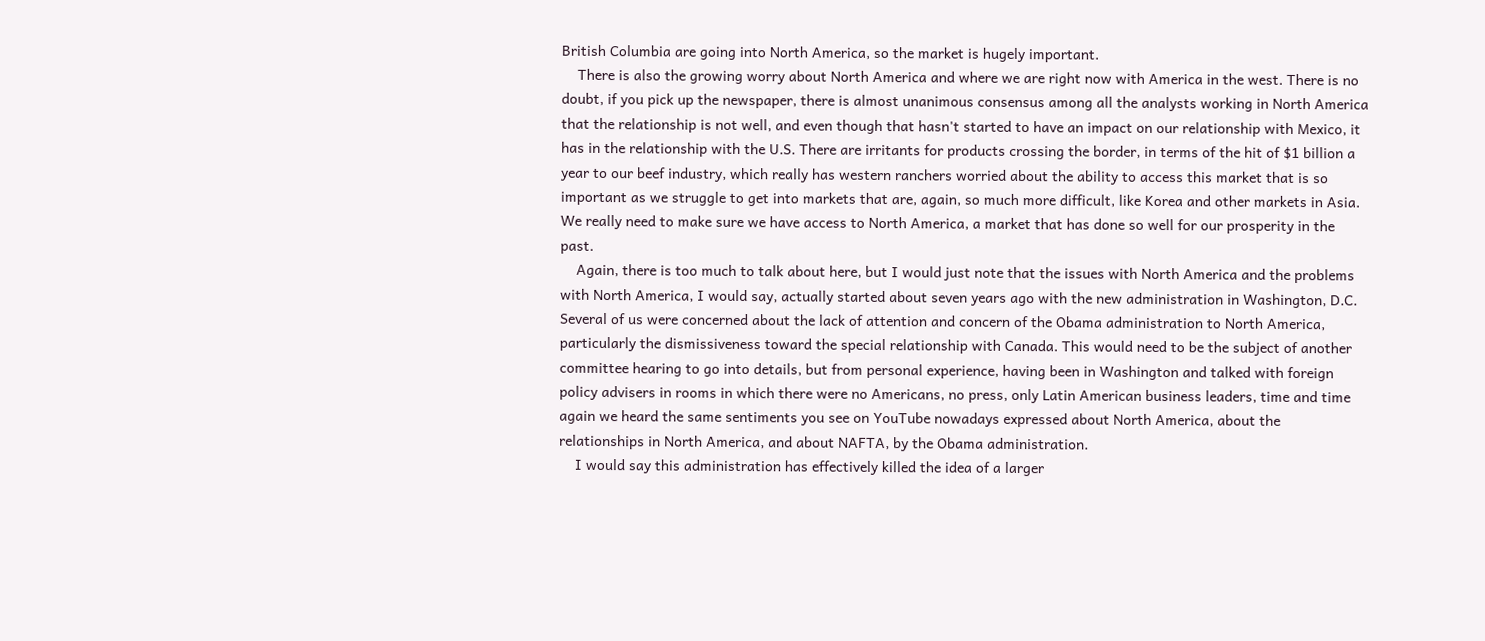British Columbia are going into North America, so the market is hugely important.
    There is also the growing worry about North America and where we are right now with America in the west. There is no doubt, if you pick up the newspaper, there is almost unanimous consensus among all the analysts working in North America that the relationship is not well, and even though that hasn't started to have an impact on our relationship with Mexico, it has in the relationship with the U.S. There are irritants for products crossing the border, in terms of the hit of $1 billion a year to our beef industry, which really has western ranchers worried about the ability to access this market that is so important as we struggle to get into markets that are, again, so much more difficult, like Korea and other markets in Asia. We really need to make sure we have access to North America, a market that has done so well for our prosperity in the past.
    Again, there is too much to talk about here, but I would just note that the issues with North America and the problems with North America, I would say, actually started about seven years ago with the new administration in Washington, D.C. Several of us were concerned about the lack of attention and concern of the Obama administration to North America, particularly the dismissiveness toward the special relationship with Canada. This would need to be the subject of another committee hearing to go into details, but from personal experience, having been in Washington and talked with foreign policy advisers in rooms in which there were no Americans, no press, only Latin American business leaders, time and time again we heard the same sentiments you see on YouTube nowadays expressed about North America, about the relationships in North America, and about NAFTA, by the Obama administration.
    I would say this administration has effectively killed the idea of a larger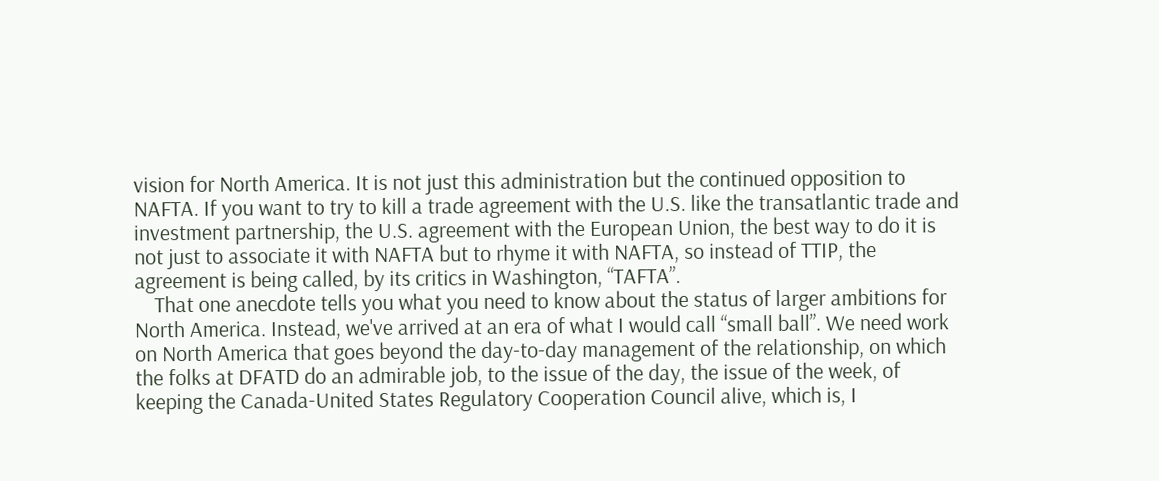vision for North America. It is not just this administration but the continued opposition to NAFTA. If you want to try to kill a trade agreement with the U.S. like the transatlantic trade and investment partnership, the U.S. agreement with the European Union, the best way to do it is not just to associate it with NAFTA but to rhyme it with NAFTA, so instead of TTIP, the agreement is being called, by its critics in Washington, “TAFTA”.
    That one anecdote tells you what you need to know about the status of larger ambitions for North America. Instead, we've arrived at an era of what I would call “small ball”. We need work on North America that goes beyond the day-to-day management of the relationship, on which the folks at DFATD do an admirable job, to the issue of the day, the issue of the week, of keeping the Canada-United States Regulatory Cooperation Council alive, which is, I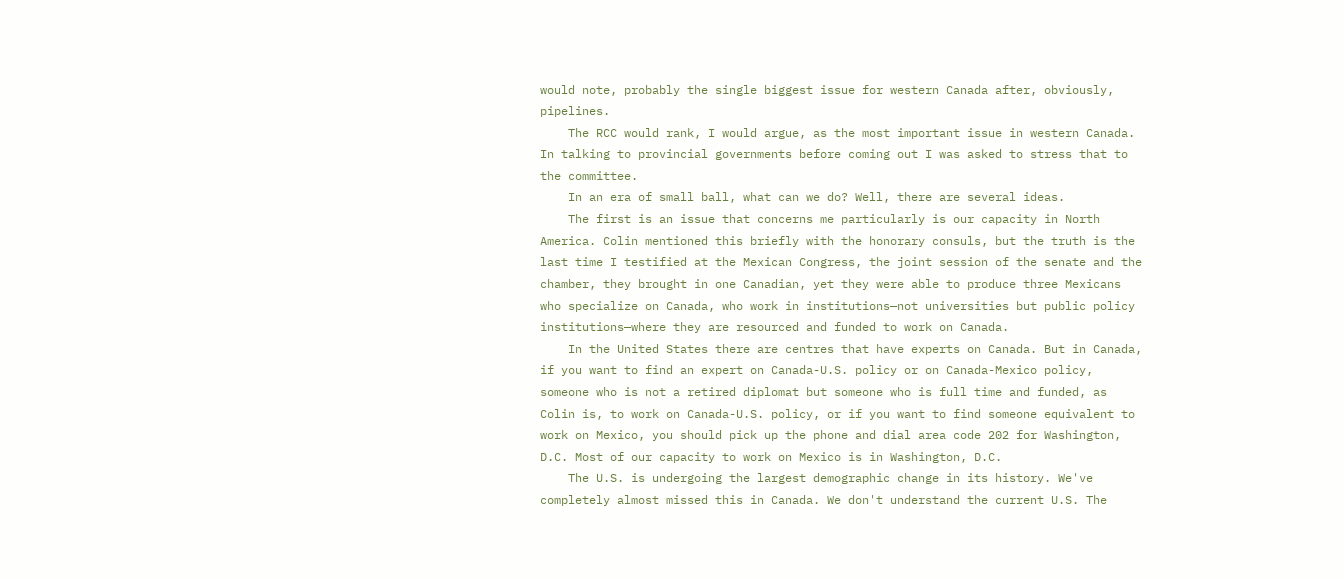would note, probably the single biggest issue for western Canada after, obviously, pipelines.
    The RCC would rank, I would argue, as the most important issue in western Canada. In talking to provincial governments before coming out I was asked to stress that to the committee.
    In an era of small ball, what can we do? Well, there are several ideas.
    The first is an issue that concerns me particularly is our capacity in North America. Colin mentioned this briefly with the honorary consuls, but the truth is the last time I testified at the Mexican Congress, the joint session of the senate and the chamber, they brought in one Canadian, yet they were able to produce three Mexicans who specialize on Canada, who work in institutions—not universities but public policy institutions—where they are resourced and funded to work on Canada.
    In the United States there are centres that have experts on Canada. But in Canada, if you want to find an expert on Canada-U.S. policy or on Canada-Mexico policy, someone who is not a retired diplomat but someone who is full time and funded, as Colin is, to work on Canada-U.S. policy, or if you want to find someone equivalent to work on Mexico, you should pick up the phone and dial area code 202 for Washington, D.C. Most of our capacity to work on Mexico is in Washington, D.C.
    The U.S. is undergoing the largest demographic change in its history. We've completely almost missed this in Canada. We don't understand the current U.S. The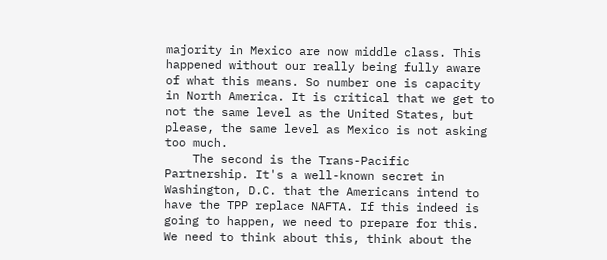majority in Mexico are now middle class. This happened without our really being fully aware of what this means. So number one is capacity in North America. It is critical that we get to not the same level as the United States, but please, the same level as Mexico is not asking too much.
    The second is the Trans-Pacific Partnership. It's a well-known secret in Washington, D.C. that the Americans intend to have the TPP replace NAFTA. If this indeed is going to happen, we need to prepare for this. We need to think about this, think about the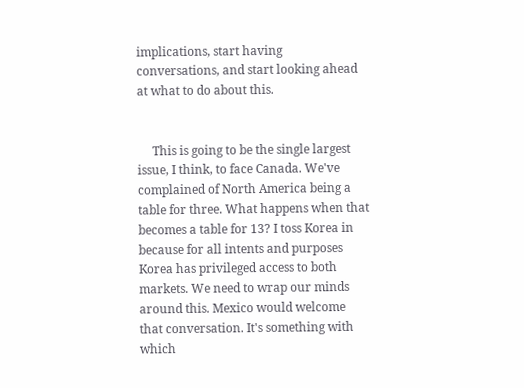implications, start having conversations, and start looking ahead at what to do about this.


     This is going to be the single largest issue, I think, to face Canada. We've complained of North America being a table for three. What happens when that becomes a table for 13? I toss Korea in because for all intents and purposes Korea has privileged access to both markets. We need to wrap our minds around this. Mexico would welcome that conversation. It's something with which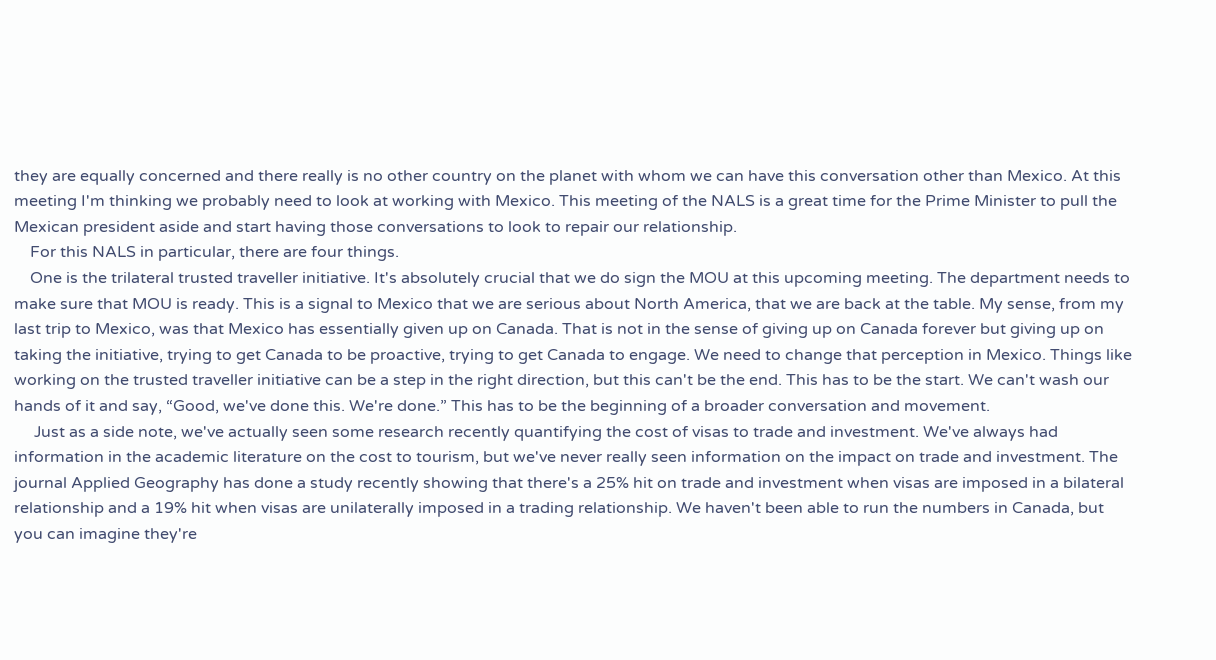they are equally concerned and there really is no other country on the planet with whom we can have this conversation other than Mexico. At this meeting I'm thinking we probably need to look at working with Mexico. This meeting of the NALS is a great time for the Prime Minister to pull the Mexican president aside and start having those conversations to look to repair our relationship.
    For this NALS in particular, there are four things.
    One is the trilateral trusted traveller initiative. It's absolutely crucial that we do sign the MOU at this upcoming meeting. The department needs to make sure that MOU is ready. This is a signal to Mexico that we are serious about North America, that we are back at the table. My sense, from my last trip to Mexico, was that Mexico has essentially given up on Canada. That is not in the sense of giving up on Canada forever but giving up on taking the initiative, trying to get Canada to be proactive, trying to get Canada to engage. We need to change that perception in Mexico. Things like working on the trusted traveller initiative can be a step in the right direction, but this can't be the end. This has to be the start. We can't wash our hands of it and say, “Good, we've done this. We're done.” This has to be the beginning of a broader conversation and movement.
     Just as a side note, we've actually seen some research recently quantifying the cost of visas to trade and investment. We've always had information in the academic literature on the cost to tourism, but we've never really seen information on the impact on trade and investment. The journal Applied Geography has done a study recently showing that there's a 25% hit on trade and investment when visas are imposed in a bilateral relationship and a 19% hit when visas are unilaterally imposed in a trading relationship. We haven't been able to run the numbers in Canada, but you can imagine they're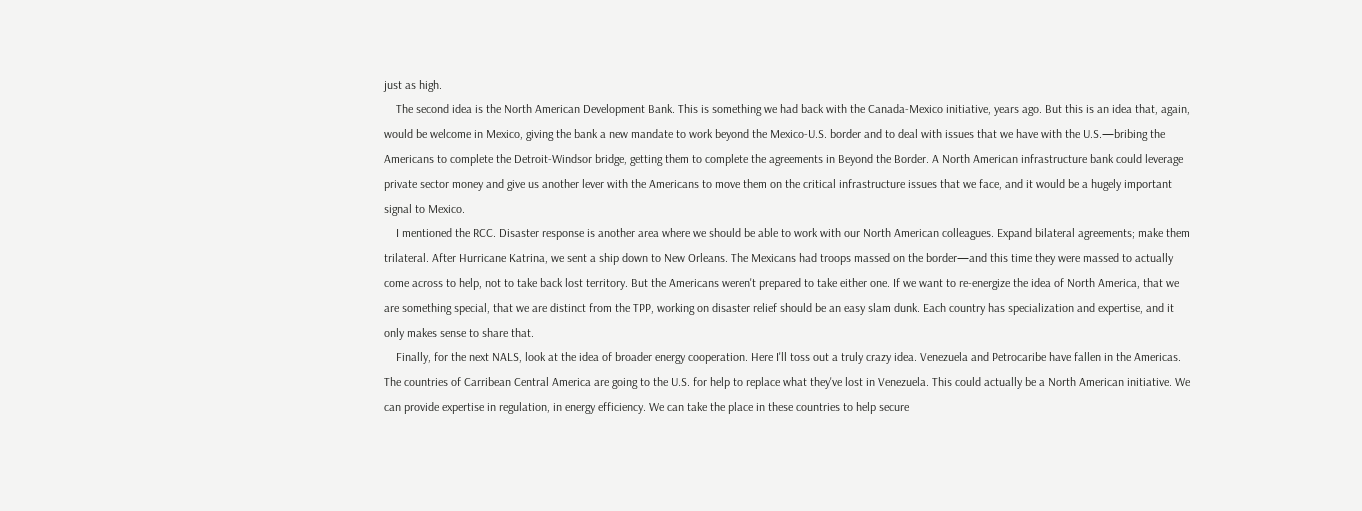just as high.
    The second idea is the North American Development Bank. This is something we had back with the Canada-Mexico initiative, years ago. But this is an idea that, again, would be welcome in Mexico, giving the bank a new mandate to work beyond the Mexico-U.S. border and to deal with issues that we have with the U.S.—bribing the Americans to complete the Detroit-Windsor bridge, getting them to complete the agreements in Beyond the Border. A North American infrastructure bank could leverage private sector money and give us another lever with the Americans to move them on the critical infrastructure issues that we face, and it would be a hugely important signal to Mexico.
    I mentioned the RCC. Disaster response is another area where we should be able to work with our North American colleagues. Expand bilateral agreements; make them trilateral. After Hurricane Katrina, we sent a ship down to New Orleans. The Mexicans had troops massed on the border—and this time they were massed to actually come across to help, not to take back lost territory. But the Americans weren't prepared to take either one. If we want to re-energize the idea of North America, that we are something special, that we are distinct from the TPP, working on disaster relief should be an easy slam dunk. Each country has specialization and expertise, and it only makes sense to share that.
    Finally, for the next NALS, look at the idea of broader energy cooperation. Here I'll toss out a truly crazy idea. Venezuela and Petrocaribe have fallen in the Americas. The countries of Carribean Central America are going to the U.S. for help to replace what they've lost in Venezuela. This could actually be a North American initiative. We can provide expertise in regulation, in energy efficiency. We can take the place in these countries to help secure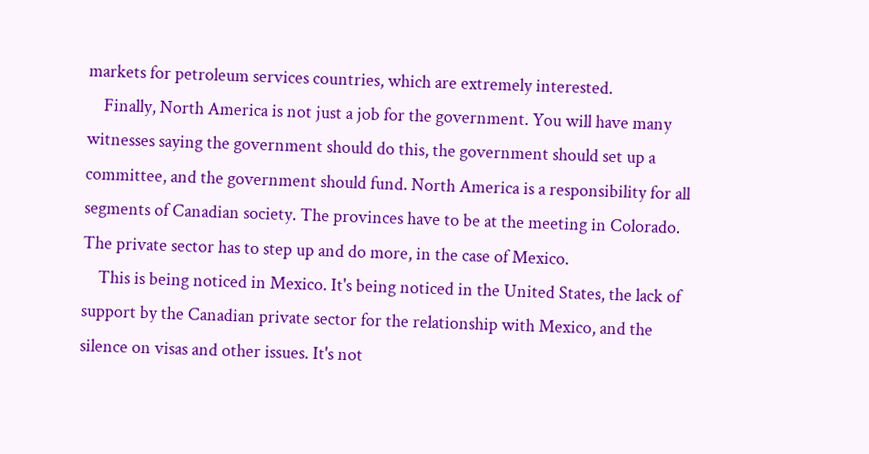markets for petroleum services countries, which are extremely interested.
    Finally, North America is not just a job for the government. You will have many witnesses saying the government should do this, the government should set up a committee, and the government should fund. North America is a responsibility for all segments of Canadian society. The provinces have to be at the meeting in Colorado. The private sector has to step up and do more, in the case of Mexico.
    This is being noticed in Mexico. It's being noticed in the United States, the lack of support by the Canadian private sector for the relationship with Mexico, and the silence on visas and other issues. It's not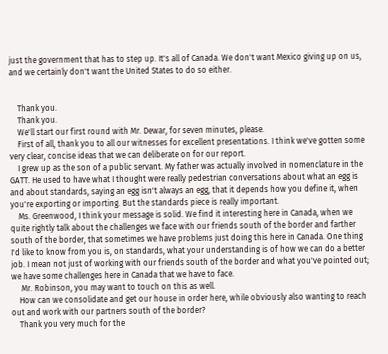just the government that has to step up. It's all of Canada. We don't want Mexico giving up on us, and we certainly don't want the United States to do so either.


    Thank you.
    Thank you.
    We'll start our first round with Mr. Dewar, for seven minutes, please.
    First of all, thank you to all our witnesses for excellent presentations. I think we've gotten some very clear, concise ideas that we can deliberate on for our report.
    I grew up as the son of a public servant. My father was actually involved in nomenclature in the GATT. He used to have what I thought were really pedestrian conversations about what an egg is and about standards, saying an egg isn't always an egg, that it depends how you define it, when you're exporting or importing. But the standards piece is really important.
    Ms. Greenwood, I think your message is solid. We find it interesting here in Canada, when we quite rightly talk about the challenges we face with our friends south of the border and farther south of the border, that sometimes we have problems just doing this here in Canada. One thing I'd like to know from you is, on standards, what your understanding is of how we can do a better job. I mean not just of working with our friends south of the border and what you've pointed out; we have some challenges here in Canada that we have to face.
     Mr. Robinson, you may want to touch on this as well.
    How can we consolidate and get our house in order here, while obviously also wanting to reach out and work with our partners south of the border?
    Thank you very much for the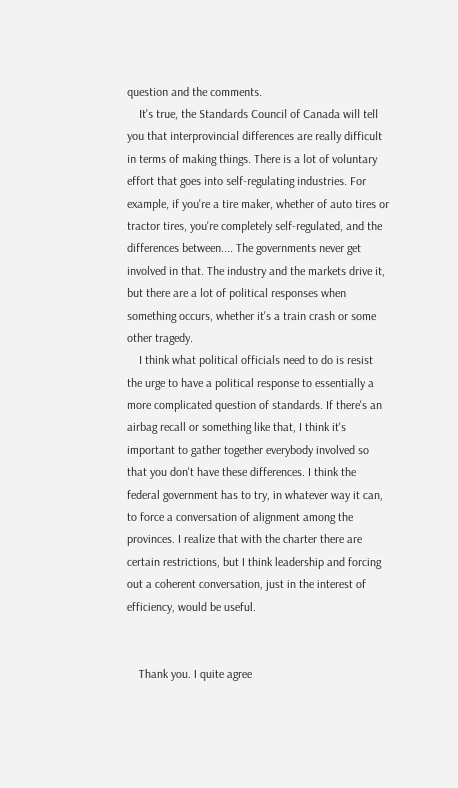question and the comments.
    It's true, the Standards Council of Canada will tell you that interprovincial differences are really difficult in terms of making things. There is a lot of voluntary effort that goes into self-regulating industries. For example, if you're a tire maker, whether of auto tires or tractor tires, you're completely self-regulated, and the differences between.... The governments never get involved in that. The industry and the markets drive it, but there are a lot of political responses when something occurs, whether it's a train crash or some other tragedy.
    I think what political officials need to do is resist the urge to have a political response to essentially a more complicated question of standards. If there's an airbag recall or something like that, I think it's important to gather together everybody involved so that you don't have these differences. I think the federal government has to try, in whatever way it can, to force a conversation of alignment among the provinces. I realize that with the charter there are certain restrictions, but I think leadership and forcing out a coherent conversation, just in the interest of efficiency, would be useful.


    Thank you. I quite agree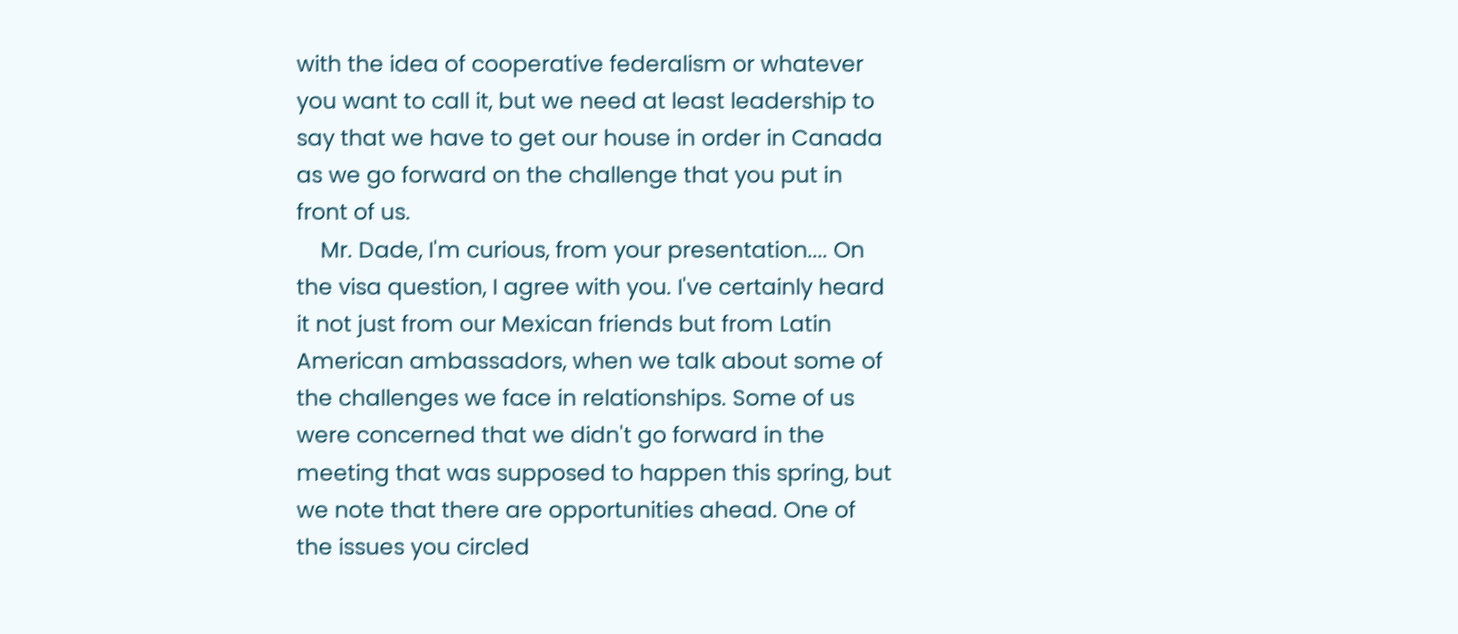with the idea of cooperative federalism or whatever you want to call it, but we need at least leadership to say that we have to get our house in order in Canada as we go forward on the challenge that you put in front of us.
    Mr. Dade, I'm curious, from your presentation.... On the visa question, I agree with you. I've certainly heard it not just from our Mexican friends but from Latin American ambassadors, when we talk about some of the challenges we face in relationships. Some of us were concerned that we didn't go forward in the meeting that was supposed to happen this spring, but we note that there are opportunities ahead. One of the issues you circled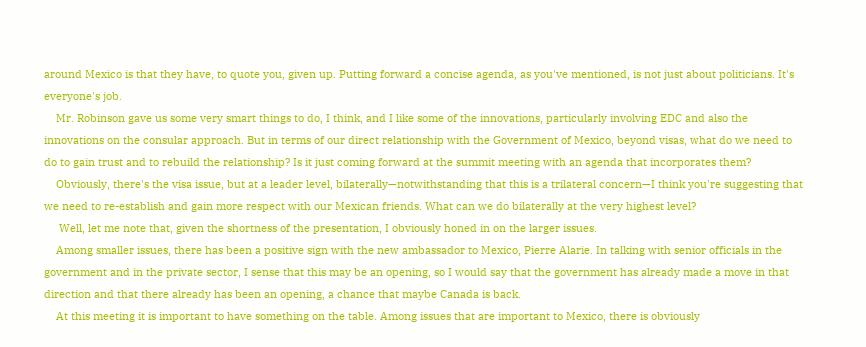around Mexico is that they have, to quote you, given up. Putting forward a concise agenda, as you've mentioned, is not just about politicians. It's everyone's job.
    Mr. Robinson gave us some very smart things to do, I think, and I like some of the innovations, particularly involving EDC and also the innovations on the consular approach. But in terms of our direct relationship with the Government of Mexico, beyond visas, what do we need to do to gain trust and to rebuild the relationship? Is it just coming forward at the summit meeting with an agenda that incorporates them?
    Obviously, there's the visa issue, but at a leader level, bilaterally—notwithstanding that this is a trilateral concern—I think you're suggesting that we need to re-establish and gain more respect with our Mexican friends. What can we do bilaterally at the very highest level?
     Well, let me note that, given the shortness of the presentation, I obviously honed in on the larger issues.
    Among smaller issues, there has been a positive sign with the new ambassador to Mexico, Pierre Alarie. In talking with senior officials in the government and in the private sector, I sense that this may be an opening, so I would say that the government has already made a move in that direction and that there already has been an opening, a chance that maybe Canada is back.
    At this meeting it is important to have something on the table. Among issues that are important to Mexico, there is obviously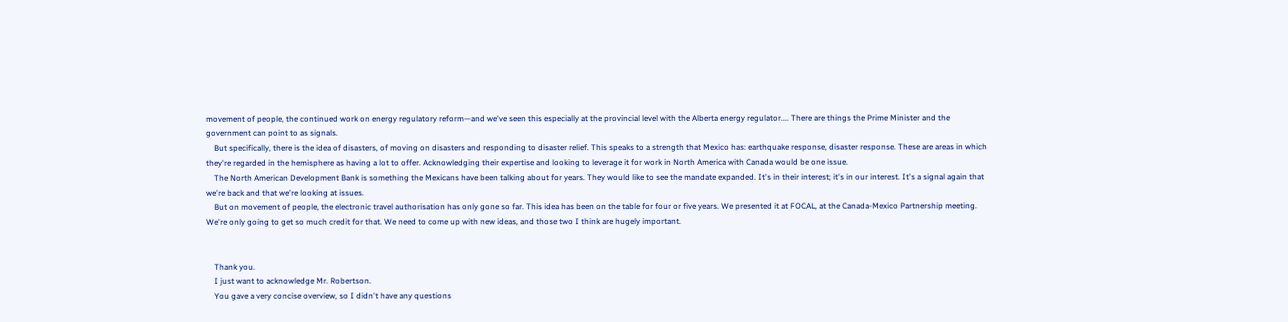movement of people, the continued work on energy regulatory reform—and we've seen this especially at the provincial level with the Alberta energy regulator.... There are things the Prime Minister and the government can point to as signals.
    But specifically, there is the idea of disasters, of moving on disasters and responding to disaster relief. This speaks to a strength that Mexico has: earthquake response, disaster response. These are areas in which they're regarded in the hemisphere as having a lot to offer. Acknowledging their expertise and looking to leverage it for work in North America with Canada would be one issue.
    The North American Development Bank is something the Mexicans have been talking about for years. They would like to see the mandate expanded. It's in their interest; it's in our interest. It's a signal again that we're back and that we're looking at issues.
    But on movement of people, the electronic travel authorisation has only gone so far. This idea has been on the table for four or five years. We presented it at FOCAL, at the Canada-Mexico Partnership meeting. We're only going to get so much credit for that. We need to come up with new ideas, and those two I think are hugely important.


    Thank you.
    I just want to acknowledge Mr. Robertson.
    You gave a very concise overview, so I didn't have any questions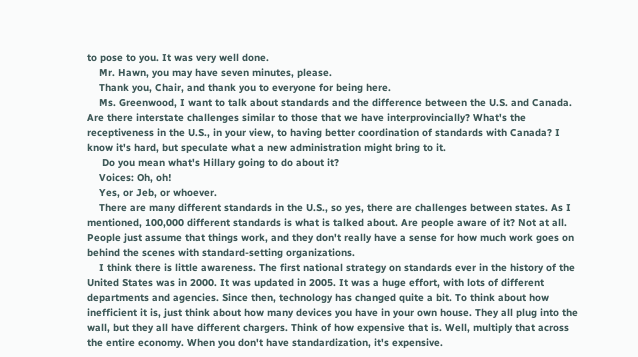to pose to you. It was very well done.
    Mr. Hawn, you may have seven minutes, please.
    Thank you, Chair, and thank you to everyone for being here.
    Ms. Greenwood, I want to talk about standards and the difference between the U.S. and Canada. Are there interstate challenges similar to those that we have interprovincially? What's the receptiveness in the U.S., in your view, to having better coordination of standards with Canada? I know it's hard, but speculate what a new administration might bring to it.
     Do you mean what's Hillary going to do about it?
    Voices: Oh, oh!
    Yes, or Jeb, or whoever.
    There are many different standards in the U.S., so yes, there are challenges between states. As I mentioned, 100,000 different standards is what is talked about. Are people aware of it? Not at all. People just assume that things work, and they don't really have a sense for how much work goes on behind the scenes with standard-setting organizations.
    I think there is little awareness. The first national strategy on standards ever in the history of the United States was in 2000. It was updated in 2005. It was a huge effort, with lots of different departments and agencies. Since then, technology has changed quite a bit. To think about how inefficient it is, just think about how many devices you have in your own house. They all plug into the wall, but they all have different chargers. Think of how expensive that is. Well, multiply that across the entire economy. When you don't have standardization, it's expensive.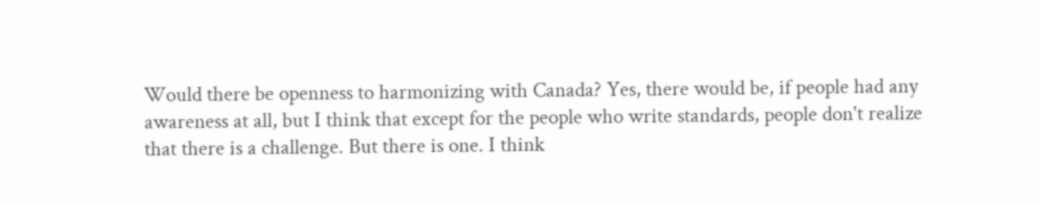Would there be openness to harmonizing with Canada? Yes, there would be, if people had any awareness at all, but I think that except for the people who write standards, people don't realize that there is a challenge. But there is one. I think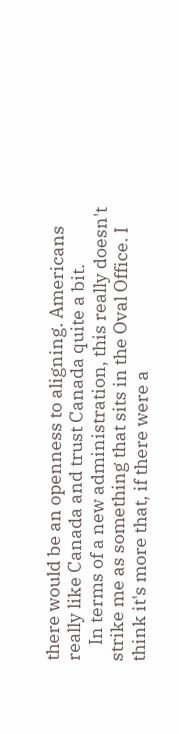there would be an openness to aligning. Americans really like Canada and trust Canada quite a bit.
    In terms of a new administration, this really doesn't strike me as something that sits in the Oval Office. I think it's more that, if there were a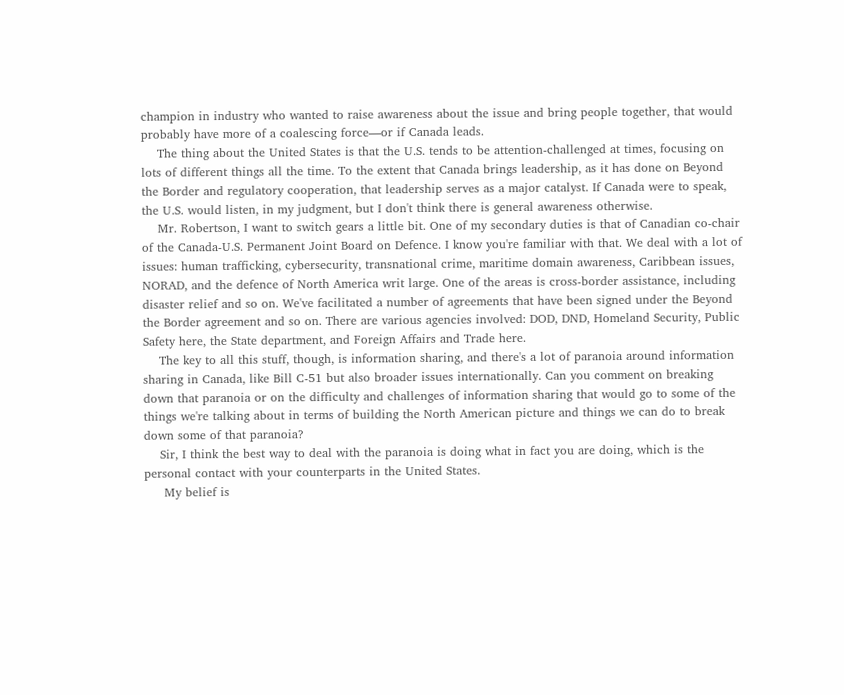champion in industry who wanted to raise awareness about the issue and bring people together, that would probably have more of a coalescing force—or if Canada leads.
    The thing about the United States is that the U.S. tends to be attention-challenged at times, focusing on lots of different things all the time. To the extent that Canada brings leadership, as it has done on Beyond the Border and regulatory cooperation, that leadership serves as a major catalyst. If Canada were to speak, the U.S. would listen, in my judgment, but I don't think there is general awareness otherwise.
    Mr. Robertson, I want to switch gears a little bit. One of my secondary duties is that of Canadian co-chair of the Canada-U.S. Permanent Joint Board on Defence. I know you're familiar with that. We deal with a lot of issues: human trafficking, cybersecurity, transnational crime, maritime domain awareness, Caribbean issues, NORAD, and the defence of North America writ large. One of the areas is cross-border assistance, including disaster relief and so on. We've facilitated a number of agreements that have been signed under the Beyond the Border agreement and so on. There are various agencies involved: DOD, DND, Homeland Security, Public Safety here, the State department, and Foreign Affairs and Trade here.
    The key to all this stuff, though, is information sharing, and there's a lot of paranoia around information sharing in Canada, like Bill C-51 but also broader issues internationally. Can you comment on breaking down that paranoia or on the difficulty and challenges of information sharing that would go to some of the things we're talking about in terms of building the North American picture and things we can do to break down some of that paranoia?
    Sir, I think the best way to deal with the paranoia is doing what in fact you are doing, which is the personal contact with your counterparts in the United States.
     My belief is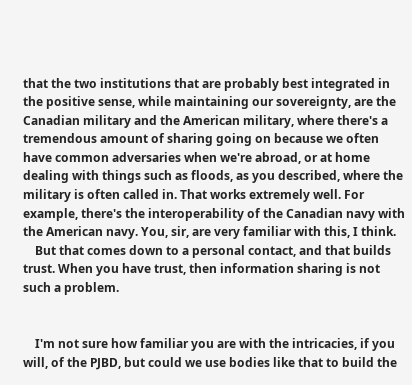that the two institutions that are probably best integrated in the positive sense, while maintaining our sovereignty, are the Canadian military and the American military, where there's a tremendous amount of sharing going on because we often have common adversaries when we're abroad, or at home dealing with things such as floods, as you described, where the military is often called in. That works extremely well. For example, there's the interoperability of the Canadian navy with the American navy. You, sir, are very familiar with this, I think.
    But that comes down to a personal contact, and that builds trust. When you have trust, then information sharing is not such a problem.


    I'm not sure how familiar you are with the intricacies, if you will, of the PJBD, but could we use bodies like that to build the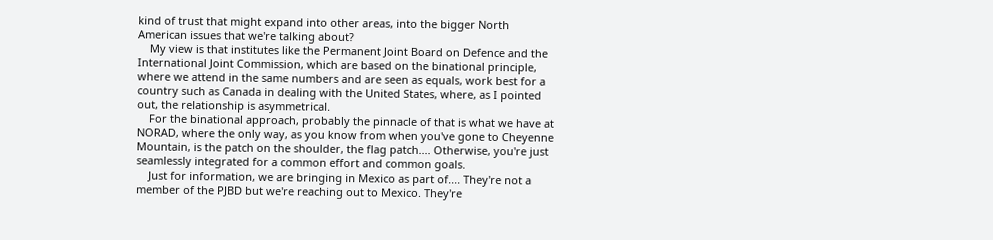kind of trust that might expand into other areas, into the bigger North American issues that we're talking about?
    My view is that institutes like the Permanent Joint Board on Defence and the International Joint Commission, which are based on the binational principle, where we attend in the same numbers and are seen as equals, work best for a country such as Canada in dealing with the United States, where, as I pointed out, the relationship is asymmetrical.
    For the binational approach, probably the pinnacle of that is what we have at NORAD, where the only way, as you know from when you've gone to Cheyenne Mountain, is the patch on the shoulder, the flag patch.... Otherwise, you're just seamlessly integrated for a common effort and common goals.
    Just for information, we are bringing in Mexico as part of.... They're not a member of the PJBD but we're reaching out to Mexico. They're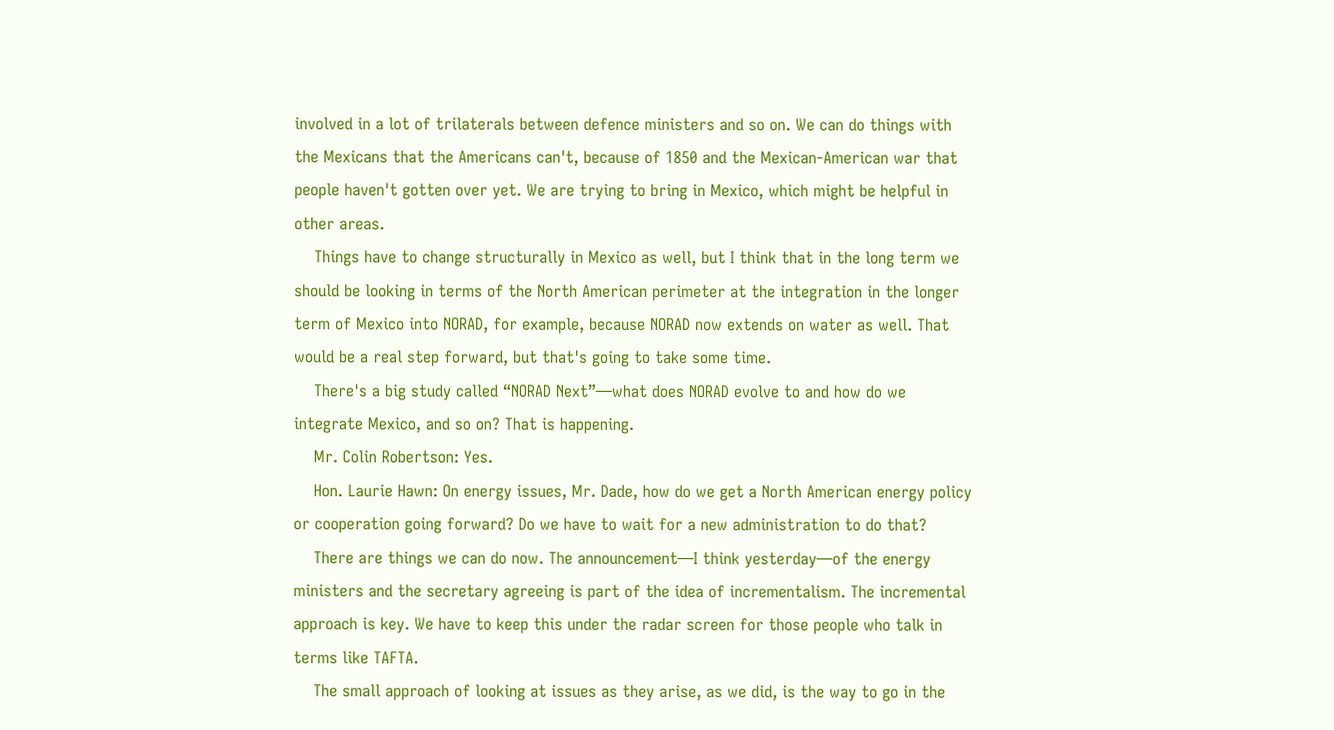involved in a lot of trilaterals between defence ministers and so on. We can do things with the Mexicans that the Americans can't, because of 1850 and the Mexican-American war that people haven't gotten over yet. We are trying to bring in Mexico, which might be helpful in other areas.
    Things have to change structurally in Mexico as well, but I think that in the long term we should be looking in terms of the North American perimeter at the integration in the longer term of Mexico into NORAD, for example, because NORAD now extends on water as well. That would be a real step forward, but that's going to take some time.
    There's a big study called “NORAD Next”—what does NORAD evolve to and how do we integrate Mexico, and so on? That is happening.
    Mr. Colin Robertson: Yes.
    Hon. Laurie Hawn: On energy issues, Mr. Dade, how do we get a North American energy policy or cooperation going forward? Do we have to wait for a new administration to do that?
    There are things we can do now. The announcement—I think yesterday—of the energy ministers and the secretary agreeing is part of the idea of incrementalism. The incremental approach is key. We have to keep this under the radar screen for those people who talk in terms like TAFTA.
    The small approach of looking at issues as they arise, as we did, is the way to go in the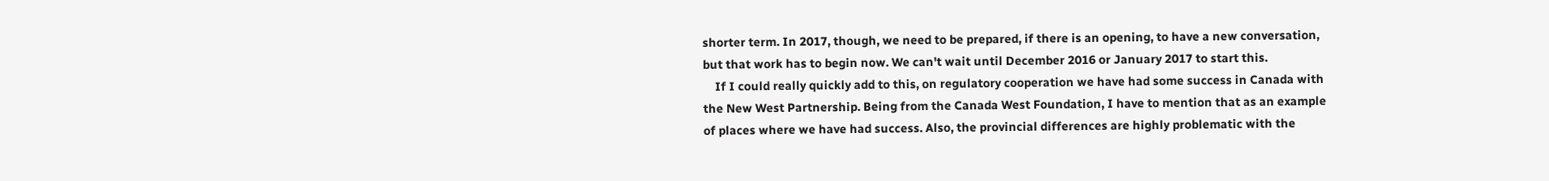shorter term. In 2017, though, we need to be prepared, if there is an opening, to have a new conversation, but that work has to begin now. We can't wait until December 2016 or January 2017 to start this.
    If I could really quickly add to this, on regulatory cooperation we have had some success in Canada with the New West Partnership. Being from the Canada West Foundation, I have to mention that as an example of places where we have had success. Also, the provincial differences are highly problematic with the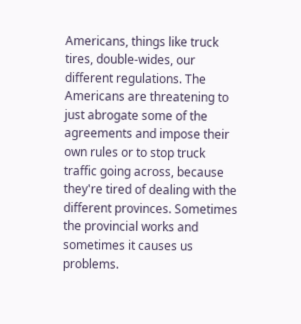Americans, things like truck tires, double-wides, our different regulations. The Americans are threatening to just abrogate some of the agreements and impose their own rules or to stop truck traffic going across, because they're tired of dealing with the different provinces. Sometimes the provincial works and sometimes it causes us problems.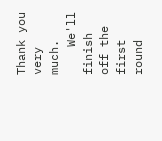Thank you very much.
    We'll finish off the first round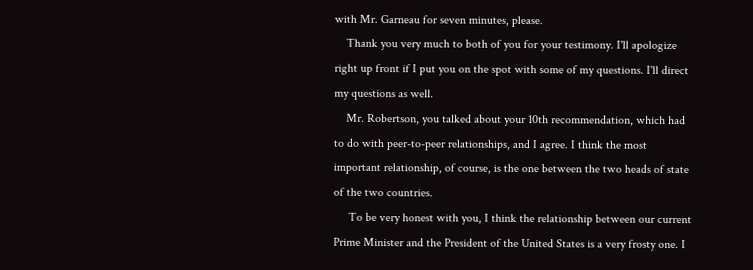with Mr. Garneau for seven minutes, please.
    Thank you very much to both of you for your testimony. I'll apologize right up front if I put you on the spot with some of my questions. I'll direct my questions as well.
    Mr. Robertson, you talked about your 10th recommendation, which had to do with peer-to-peer relationships, and I agree. I think the most important relationship, of course, is the one between the two heads of state of the two countries.
     To be very honest with you, I think the relationship between our current Prime Minister and the President of the United States is a very frosty one. I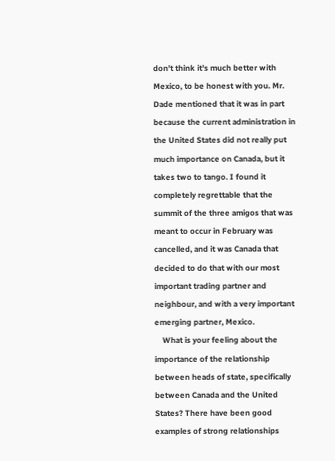don't think it's much better with Mexico, to be honest with you. Mr. Dade mentioned that it was in part because the current administration in the United States did not really put much importance on Canada, but it takes two to tango. I found it completely regrettable that the summit of the three amigos that was meant to occur in February was cancelled, and it was Canada that decided to do that with our most important trading partner and neighbour, and with a very important emerging partner, Mexico.
    What is your feeling about the importance of the relationship between heads of state, specifically between Canada and the United States? There have been good examples of strong relationships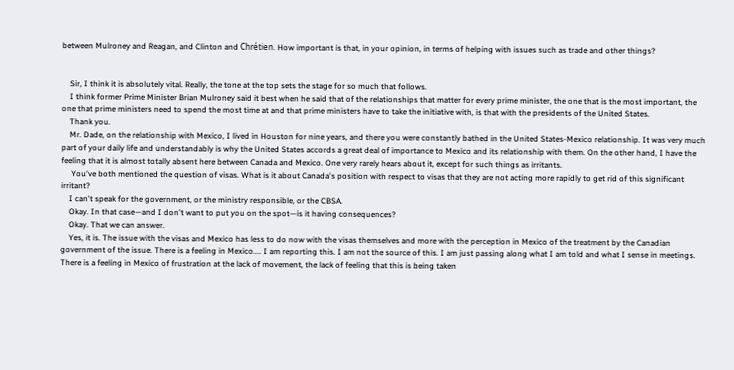between Mulroney and Reagan, and Clinton and Chrétien. How important is that, in your opinion, in terms of helping with issues such as trade and other things?


    Sir, I think it is absolutely vital. Really, the tone at the top sets the stage for so much that follows.
    I think former Prime Minister Brian Mulroney said it best when he said that of the relationships that matter for every prime minister, the one that is the most important, the one that prime ministers need to spend the most time at and that prime ministers have to take the initiative with, is that with the presidents of the United States.
    Thank you.
    Mr. Dade, on the relationship with Mexico, I lived in Houston for nine years, and there you were constantly bathed in the United States-Mexico relationship. It was very much part of your daily life and understandably is why the United States accords a great deal of importance to Mexico and its relationship with them. On the other hand, I have the feeling that it is almost totally absent here between Canada and Mexico. One very rarely hears about it, except for such things as irritants.
     You've both mentioned the question of visas. What is it about Canada's position with respect to visas that they are not acting more rapidly to get rid of this significant irritant?
    I can't speak for the government, or the ministry responsible, or the CBSA.
    Okay. In that case—and I don't want to put you on the spot—is it having consequences?
    Okay. That we can answer.
    Yes, it is. The issue with the visas and Mexico has less to do now with the visas themselves and more with the perception in Mexico of the treatment by the Canadian government of the issue. There is a feeling in Mexico.... I am reporting this. I am not the source of this. I am just passing along what I am told and what I sense in meetings. There is a feeling in Mexico of frustration at the lack of movement, the lack of feeling that this is being taken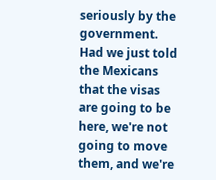seriously by the government. Had we just told the Mexicans that the visas are going to be here, we're not going to move them, and we're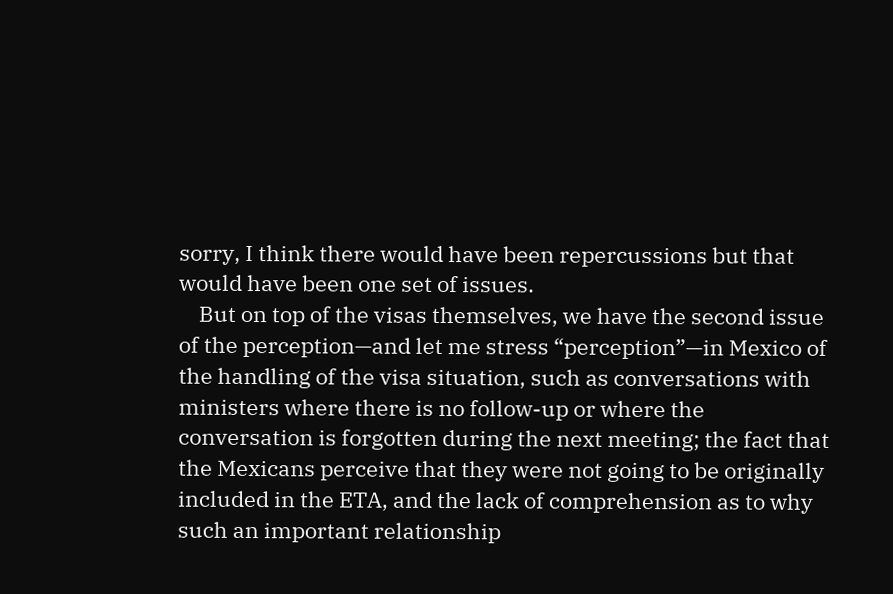sorry, I think there would have been repercussions but that would have been one set of issues.
    But on top of the visas themselves, we have the second issue of the perception—and let me stress “perception”—in Mexico of the handling of the visa situation, such as conversations with ministers where there is no follow-up or where the conversation is forgotten during the next meeting; the fact that the Mexicans perceive that they were not going to be originally included in the ETA, and the lack of comprehension as to why such an important relationship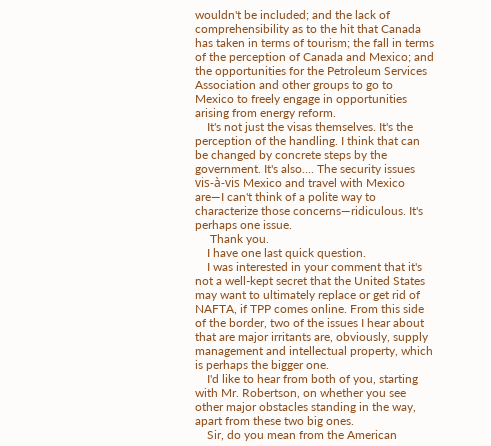wouldn't be included; and the lack of comprehensibility as to the hit that Canada has taken in terms of tourism; the fall in terms of the perception of Canada and Mexico; and the opportunities for the Petroleum Services Association and other groups to go to Mexico to freely engage in opportunities arising from energy reform.
    It's not just the visas themselves. It's the perception of the handling. I think that can be changed by concrete steps by the government. It's also.... The security issues vis-à-vis Mexico and travel with Mexico are—I can't think of a polite way to characterize those concerns—ridiculous. It's perhaps one issue.
     Thank you.
    I have one last quick question.
    I was interested in your comment that it's not a well-kept secret that the United States may want to ultimately replace or get rid of NAFTA, if TPP comes online. From this side of the border, two of the issues I hear about that are major irritants are, obviously, supply management and intellectual property, which is perhaps the bigger one.
    I'd like to hear from both of you, starting with Mr. Robertson, on whether you see other major obstacles standing in the way, apart from these two big ones.
    Sir, do you mean from the American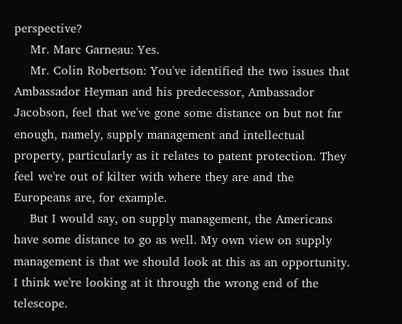perspective?
    Mr. Marc Garneau: Yes.
    Mr. Colin Robertson: You've identified the two issues that Ambassador Heyman and his predecessor, Ambassador Jacobson, feel that we've gone some distance on but not far enough, namely, supply management and intellectual property, particularly as it relates to patent protection. They feel we're out of kilter with where they are and the Europeans are, for example.
    But I would say, on supply management, the Americans have some distance to go as well. My own view on supply management is that we should look at this as an opportunity. I think we're looking at it through the wrong end of the telescope.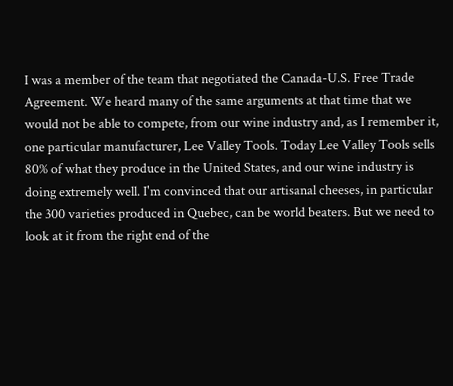I was a member of the team that negotiated the Canada-U.S. Free Trade Agreement. We heard many of the same arguments at that time that we would not be able to compete, from our wine industry and, as I remember it, one particular manufacturer, Lee Valley Tools. Today Lee Valley Tools sells 80% of what they produce in the United States, and our wine industry is doing extremely well. I'm convinced that our artisanal cheeses, in particular the 300 varieties produced in Quebec, can be world beaters. But we need to look at it from the right end of the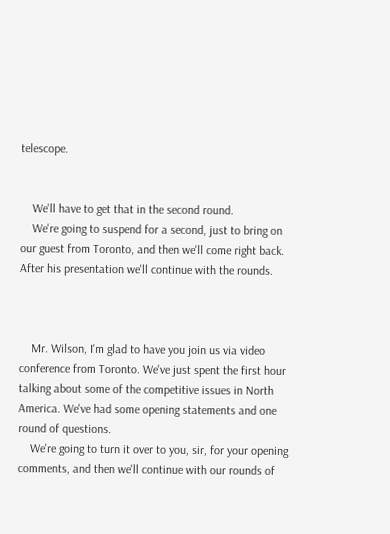telescope.


    We'll have to get that in the second round.
    We're going to suspend for a second, just to bring on our guest from Toronto, and then we'll come right back. After his presentation we'll continue with the rounds.



    Mr. Wilson, I'm glad to have you join us via video conference from Toronto. We've just spent the first hour talking about some of the competitive issues in North America. We've had some opening statements and one round of questions.
    We're going to turn it over to you, sir, for your opening comments, and then we'll continue with our rounds of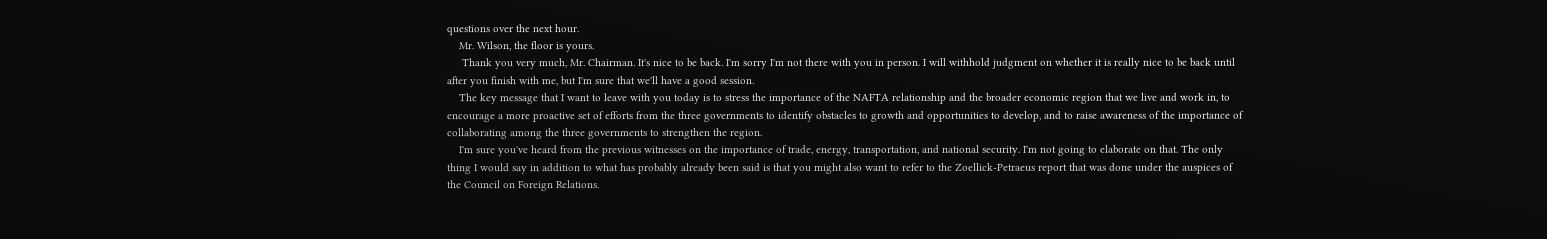questions over the next hour.
    Mr. Wilson, the floor is yours.
     Thank you very much, Mr. Chairman. It's nice to be back. I'm sorry I'm not there with you in person. I will withhold judgment on whether it is really nice to be back until after you finish with me, but I'm sure that we'll have a good session.
    The key message that I want to leave with you today is to stress the importance of the NAFTA relationship and the broader economic region that we live and work in, to encourage a more proactive set of efforts from the three governments to identify obstacles to growth and opportunities to develop, and to raise awareness of the importance of collaborating among the three governments to strengthen the region.
    I'm sure you've heard from the previous witnesses on the importance of trade, energy, transportation, and national security. I'm not going to elaborate on that. The only thing I would say in addition to what has probably already been said is that you might also want to refer to the Zoellick-Petraeus report that was done under the auspices of the Council on Foreign Relations.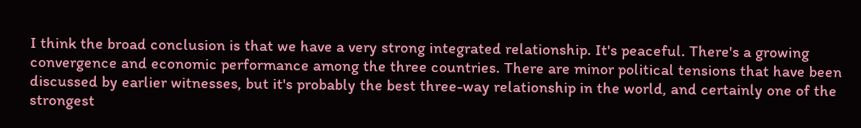I think the broad conclusion is that we have a very strong integrated relationship. It's peaceful. There's a growing convergence and economic performance among the three countries. There are minor political tensions that have been discussed by earlier witnesses, but it's probably the best three-way relationship in the world, and certainly one of the strongest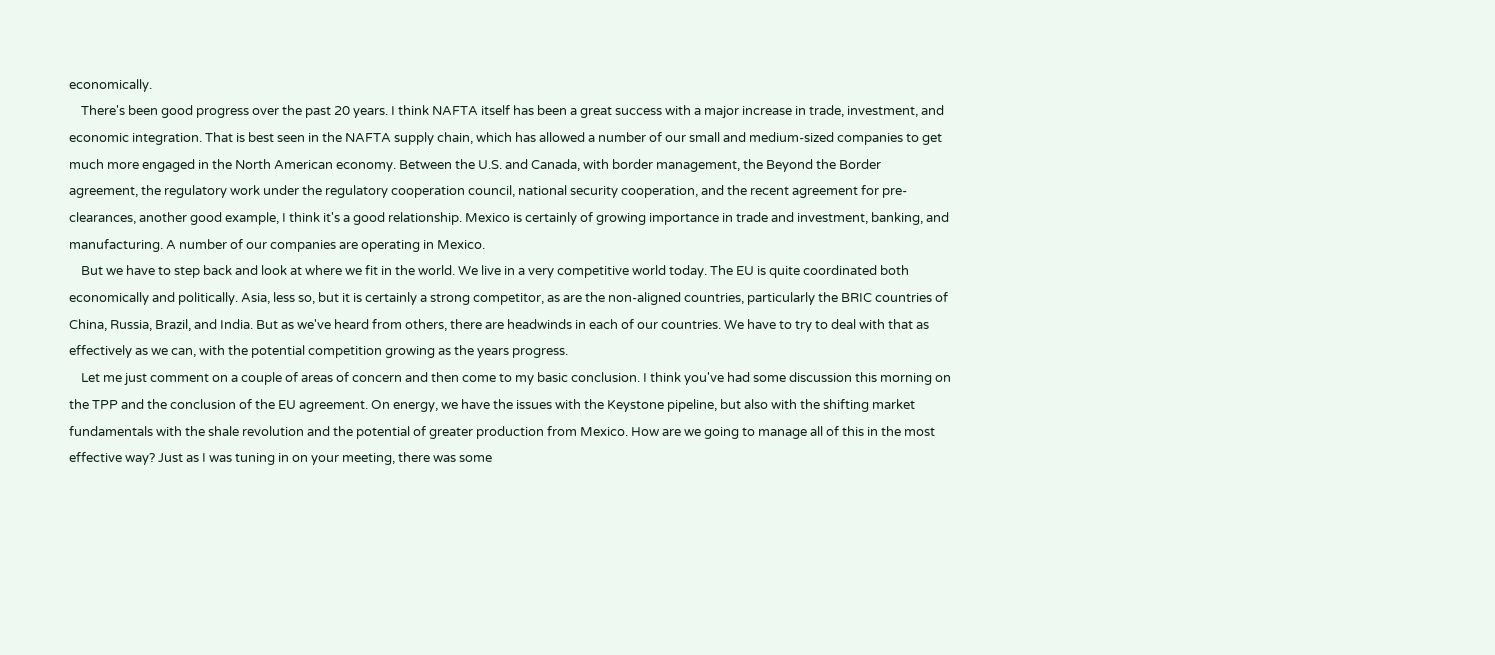economically.
    There's been good progress over the past 20 years. I think NAFTA itself has been a great success with a major increase in trade, investment, and economic integration. That is best seen in the NAFTA supply chain, which has allowed a number of our small and medium-sized companies to get much more engaged in the North American economy. Between the U.S. and Canada, with border management, the Beyond the Border agreement, the regulatory work under the regulatory cooperation council, national security cooperation, and the recent agreement for pre-clearances, another good example, I think it's a good relationship. Mexico is certainly of growing importance in trade and investment, banking, and manufacturing. A number of our companies are operating in Mexico.
    But we have to step back and look at where we fit in the world. We live in a very competitive world today. The EU is quite coordinated both economically and politically. Asia, less so, but it is certainly a strong competitor, as are the non-aligned countries, particularly the BRIC countries of China, Russia, Brazil, and India. But as we've heard from others, there are headwinds in each of our countries. We have to try to deal with that as effectively as we can, with the potential competition growing as the years progress.
    Let me just comment on a couple of areas of concern and then come to my basic conclusion. I think you've had some discussion this morning on the TPP and the conclusion of the EU agreement. On energy, we have the issues with the Keystone pipeline, but also with the shifting market fundamentals with the shale revolution and the potential of greater production from Mexico. How are we going to manage all of this in the most effective way? Just as I was tuning in on your meeting, there was some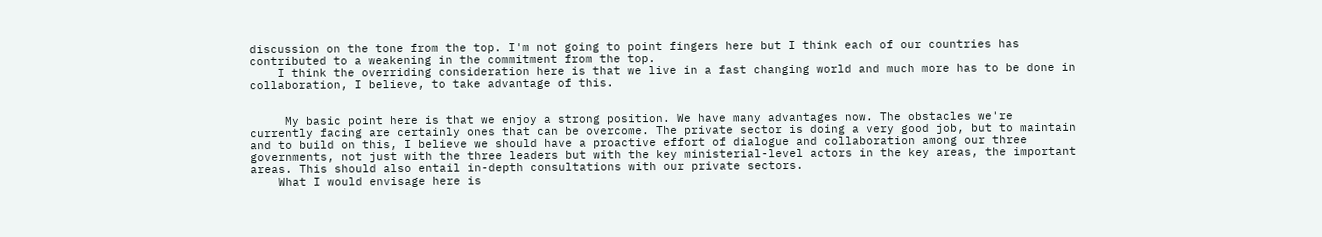discussion on the tone from the top. I'm not going to point fingers here but I think each of our countries has contributed to a weakening in the commitment from the top.
    I think the overriding consideration here is that we live in a fast changing world and much more has to be done in collaboration, I believe, to take advantage of this.


     My basic point here is that we enjoy a strong position. We have many advantages now. The obstacles we're currently facing are certainly ones that can be overcome. The private sector is doing a very good job, but to maintain and to build on this, I believe we should have a proactive effort of dialogue and collaboration among our three governments, not just with the three leaders but with the key ministerial-level actors in the key areas, the important areas. This should also entail in-depth consultations with our private sectors.
    What I would envisage here is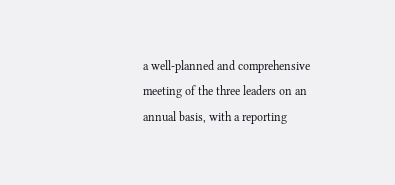a well-planned and comprehensive meeting of the three leaders on an annual basis, with a reporting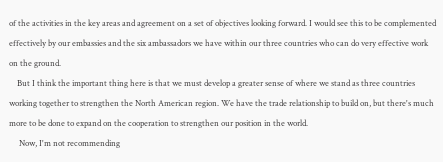of the activities in the key areas and agreement on a set of objectives looking forward. I would see this to be complemented effectively by our embassies and the six ambassadors we have within our three countries who can do very effective work on the ground.
    But I think the important thing here is that we must develop a greater sense of where we stand as three countries working together to strengthen the North American region. We have the trade relationship to build on, but there's much more to be done to expand on the cooperation to strengthen our position in the world.
     Now, I'm not recommending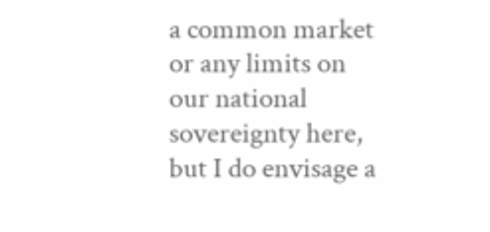a common market or any limits on our national sovereignty here, but I do envisage a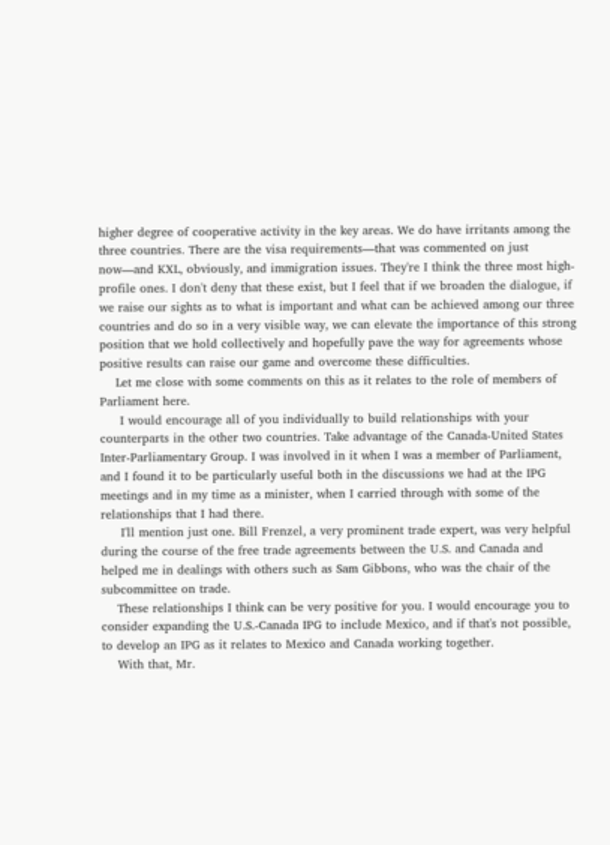higher degree of cooperative activity in the key areas. We do have irritants among the three countries. There are the visa requirements—that was commented on just now—and KXL, obviously, and immigration issues. They're I think the three most high-profile ones. I don't deny that these exist, but I feel that if we broaden the dialogue, if we raise our sights as to what is important and what can be achieved among our three countries and do so in a very visible way, we can elevate the importance of this strong position that we hold collectively and hopefully pave the way for agreements whose positive results can raise our game and overcome these difficulties.
    Let me close with some comments on this as it relates to the role of members of Parliament here.
     I would encourage all of you individually to build relationships with your counterparts in the other two countries. Take advantage of the Canada-United States Inter-Parliamentary Group. I was involved in it when I was a member of Parliament, and I found it to be particularly useful both in the discussions we had at the IPG meetings and in my time as a minister, when I carried through with some of the relationships that I had there.
     I'll mention just one. Bill Frenzel, a very prominent trade expert, was very helpful during the course of the free trade agreements between the U.S. and Canada and helped me in dealings with others such as Sam Gibbons, who was the chair of the subcommittee on trade.
    These relationships I think can be very positive for you. I would encourage you to consider expanding the U.S.-Canada IPG to include Mexico, and if that's not possible, to develop an IPG as it relates to Mexico and Canada working together.
    With that, Mr.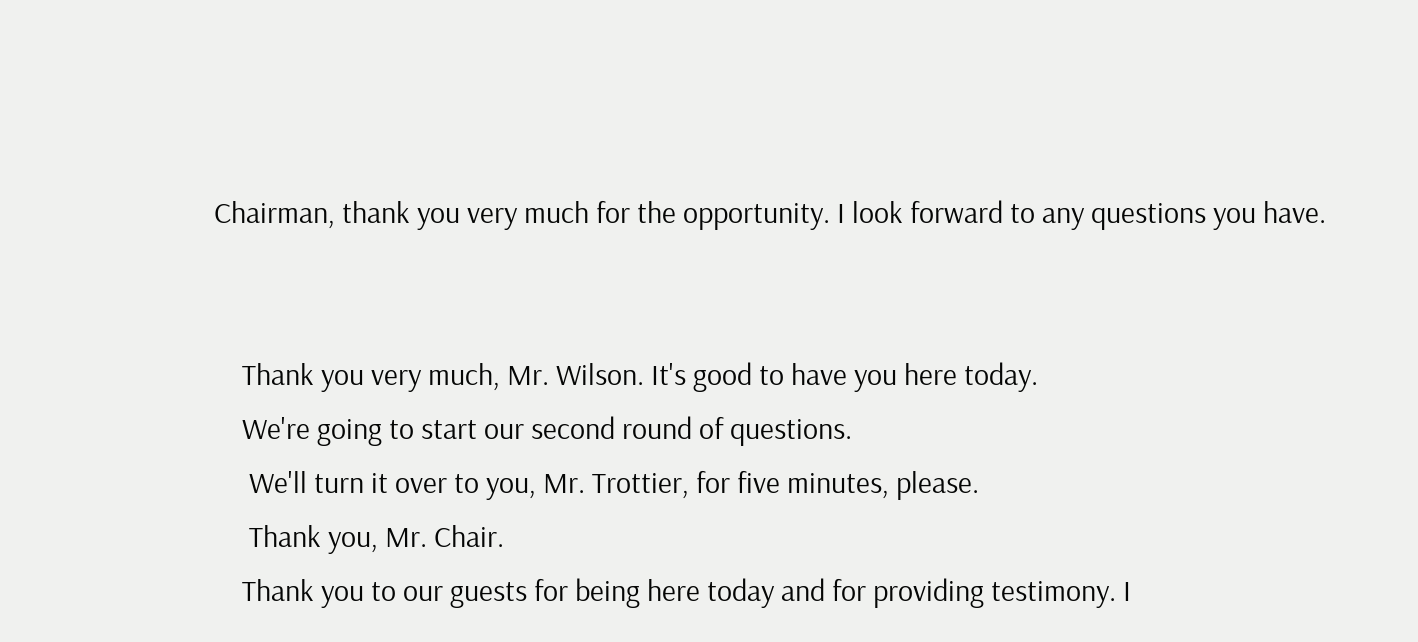Chairman, thank you very much for the opportunity. I look forward to any questions you have.


    Thank you very much, Mr. Wilson. It's good to have you here today.
    We're going to start our second round of questions.
     We'll turn it over to you, Mr. Trottier, for five minutes, please.
     Thank you, Mr. Chair.
    Thank you to our guests for being here today and for providing testimony. I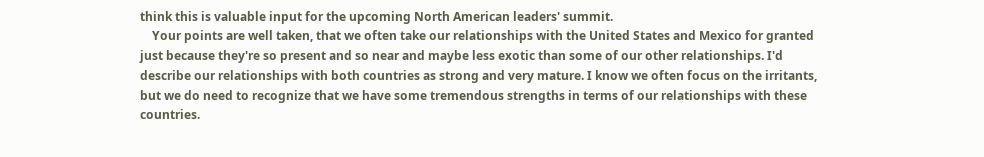think this is valuable input for the upcoming North American leaders' summit.
    Your points are well taken, that we often take our relationships with the United States and Mexico for granted just because they're so present and so near and maybe less exotic than some of our other relationships. I'd describe our relationships with both countries as strong and very mature. I know we often focus on the irritants, but we do need to recognize that we have some tremendous strengths in terms of our relationships with these countries.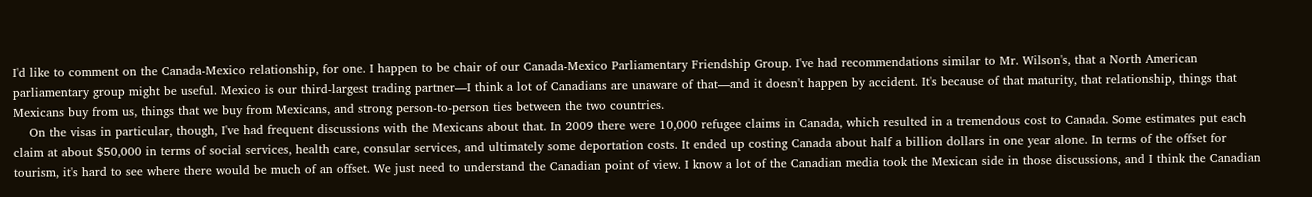I'd like to comment on the Canada-Mexico relationship, for one. I happen to be chair of our Canada-Mexico Parliamentary Friendship Group. I've had recommendations similar to Mr. Wilson's, that a North American parliamentary group might be useful. Mexico is our third-largest trading partner—I think a lot of Canadians are unaware of that—and it doesn't happen by accident. It's because of that maturity, that relationship, things that Mexicans buy from us, things that we buy from Mexicans, and strong person-to-person ties between the two countries.
    On the visas in particular, though, I've had frequent discussions with the Mexicans about that. In 2009 there were 10,000 refugee claims in Canada, which resulted in a tremendous cost to Canada. Some estimates put each claim at about $50,000 in terms of social services, health care, consular services, and ultimately some deportation costs. It ended up costing Canada about half a billion dollars in one year alone. In terms of the offset for tourism, it's hard to see where there would be much of an offset. We just need to understand the Canadian point of view. I know a lot of the Canadian media took the Mexican side in those discussions, and I think the Canadian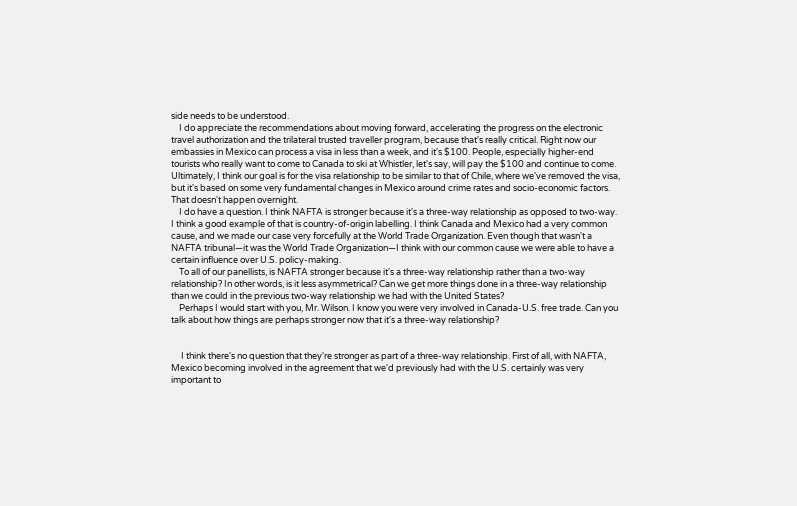side needs to be understood.
    I do appreciate the recommendations about moving forward, accelerating the progress on the electronic travel authorization and the trilateral trusted traveller program, because that's really critical. Right now our embassies in Mexico can process a visa in less than a week, and it's $100. People, especially higher-end tourists who really want to come to Canada to ski at Whistler, let's say, will pay the $100 and continue to come. Ultimately, I think our goal is for the visa relationship to be similar to that of Chile, where we've removed the visa, but it's based on some very fundamental changes in Mexico around crime rates and socio-economic factors. That doesn't happen overnight.
    I do have a question. I think NAFTA is stronger because it's a three-way relationship as opposed to two-way. I think a good example of that is country-of-origin labelling. I think Canada and Mexico had a very common cause, and we made our case very forcefully at the World Trade Organization. Even though that wasn't a NAFTA tribunal—it was the World Trade Organization—I think with our common cause we were able to have a certain influence over U.S. policy-making.
    To all of our panellists, is NAFTA stronger because it's a three-way relationship rather than a two-way relationship? In other words, is it less asymmetrical? Can we get more things done in a three-way relationship than we could in the previous two-way relationship we had with the United States?
    Perhaps I would start with you, Mr. Wilson. I know you were very involved in Canada-U.S. free trade. Can you talk about how things are perhaps stronger now that it's a three-way relationship?


     I think there's no question that they're stronger as part of a three-way relationship. First of all, with NAFTA, Mexico becoming involved in the agreement that we'd previously had with the U.S. certainly was very important to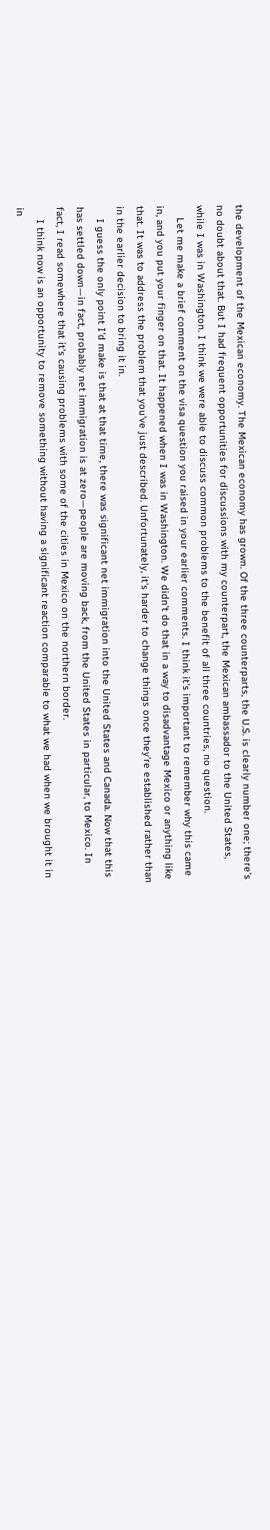the development of the Mexican economy. The Mexican economy has grown. Of the three counterparts, the U.S. is clearly number one; there's no doubt about that. But I had frequent opportunities for discussions with my counterpart, the Mexican ambassador to the United States, while I was in Washington. I think we were able to discuss common problems to the benefit of all three countries, no question.
    Let me make a brief comment on the visa question you raised in your earlier comments. I think it's important to remember why this came in, and you put your finger on that. It happened when I was in Washington. We didn't do that in a way to disadvantage Mexico or anything like that. It was to address the problem that you've just described. Unfortunately, it's harder to change things once they're established rather than in the earlier decision to bring it in.
    I guess the only point I'd make is that at that time, there was significant net immigration into the United States and Canada. Now that this has settled down—in fact, probably net immigration is at zero—people are moving back, from the United States in particular, to Mexico. In fact, I read somewhere that it's causing problems with some of the cities in Mexico on the northern border.
    I think now is an opportunity to remove something without having a significant reaction comparable to what we had when we brought it in in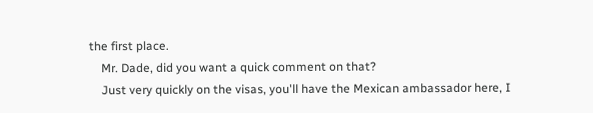the first place.
    Mr. Dade, did you want a quick comment on that?
    Just very quickly on the visas, you'll have the Mexican ambassador here, I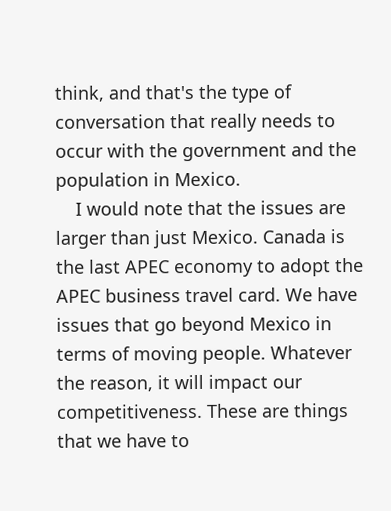think, and that's the type of conversation that really needs to occur with the government and the population in Mexico.
    I would note that the issues are larger than just Mexico. Canada is the last APEC economy to adopt the APEC business travel card. We have issues that go beyond Mexico in terms of moving people. Whatever the reason, it will impact our competitiveness. These are things that we have to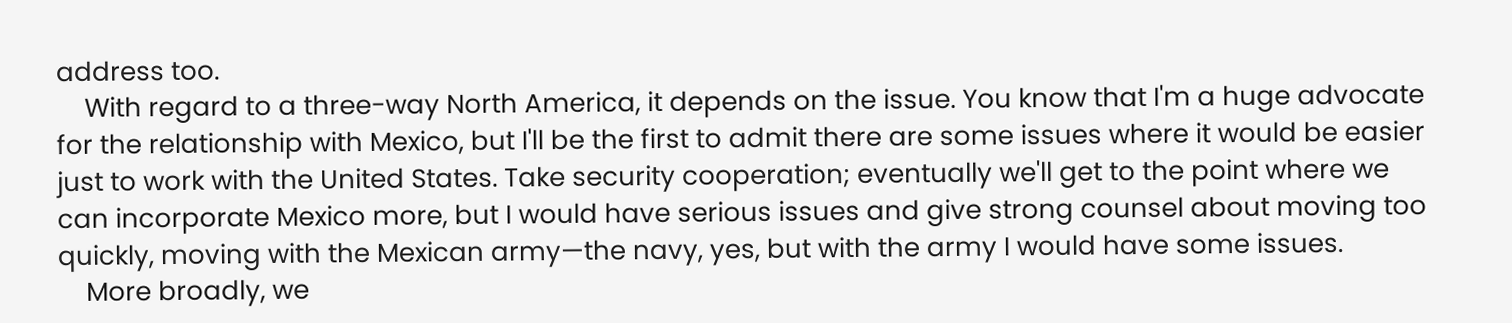address too.
    With regard to a three-way North America, it depends on the issue. You know that I'm a huge advocate for the relationship with Mexico, but I'll be the first to admit there are some issues where it would be easier just to work with the United States. Take security cooperation; eventually we'll get to the point where we can incorporate Mexico more, but I would have serious issues and give strong counsel about moving too quickly, moving with the Mexican army—the navy, yes, but with the army I would have some issues.
    More broadly, we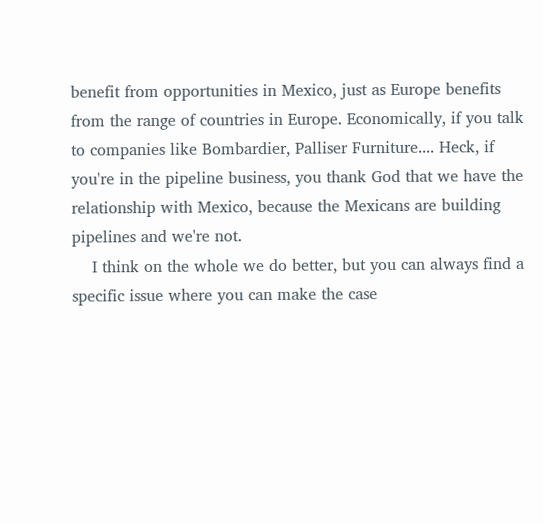benefit from opportunities in Mexico, just as Europe benefits from the range of countries in Europe. Economically, if you talk to companies like Bombardier, Palliser Furniture.... Heck, if you're in the pipeline business, you thank God that we have the relationship with Mexico, because the Mexicans are building pipelines and we're not.
    I think on the whole we do better, but you can always find a specific issue where you can make the case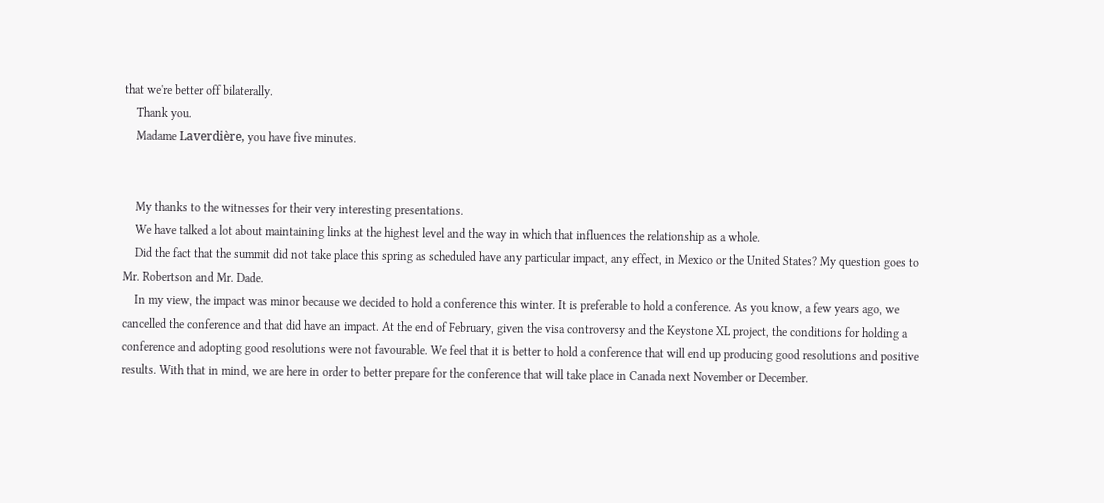that we're better off bilaterally.
    Thank you.
    Madame Laverdière, you have five minutes.


    My thanks to the witnesses for their very interesting presentations.
    We have talked a lot about maintaining links at the highest level and the way in which that influences the relationship as a whole.
    Did the fact that the summit did not take place this spring as scheduled have any particular impact, any effect, in Mexico or the United States? My question goes to Mr. Robertson and Mr. Dade.
    In my view, the impact was minor because we decided to hold a conference this winter. It is preferable to hold a conference. As you know, a few years ago, we cancelled the conference and that did have an impact. At the end of February, given the visa controversy and the Keystone XL project, the conditions for holding a conference and adopting good resolutions were not favourable. We feel that it is better to hold a conference that will end up producing good resolutions and positive results. With that in mind, we are here in order to better prepare for the conference that will take place in Canada next November or December.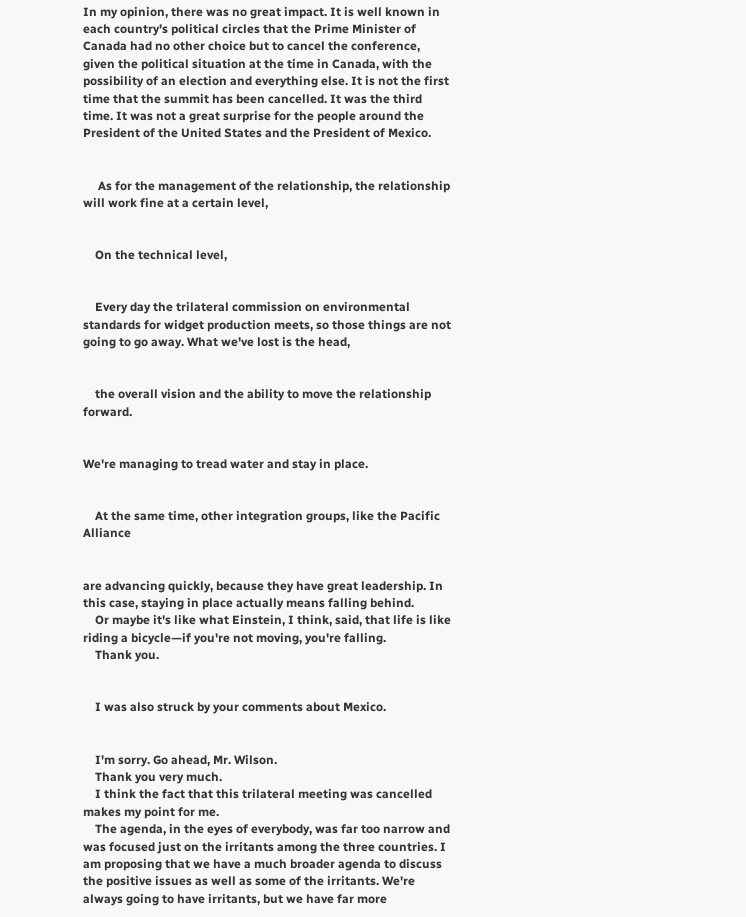In my opinion, there was no great impact. It is well known in each country's political circles that the Prime Minister of Canada had no other choice but to cancel the conference, given the political situation at the time in Canada, with the possibility of an election and everything else. It is not the first time that the summit has been cancelled. It was the third time. It was not a great surprise for the people around the President of the United States and the President of Mexico.


     As for the management of the relationship, the relationship will work fine at a certain level,


    On the technical level,


    Every day the trilateral commission on environmental standards for widget production meets, so those things are not going to go away. What we've lost is the head,


    the overall vision and the ability to move the relationship forward.


We're managing to tread water and stay in place.


    At the same time, other integration groups, like the Pacific Alliance


are advancing quickly, because they have great leadership. In this case, staying in place actually means falling behind.
    Or maybe it's like what Einstein, I think, said, that life is like riding a bicycle—if you're not moving, you're falling.
    Thank you.


    I was also struck by your comments about Mexico.


    I'm sorry. Go ahead, Mr. Wilson.
    Thank you very much.
    I think the fact that this trilateral meeting was cancelled makes my point for me.
    The agenda, in the eyes of everybody, was far too narrow and was focused just on the irritants among the three countries. I am proposing that we have a much broader agenda to discuss the positive issues as well as some of the irritants. We're always going to have irritants, but we have far more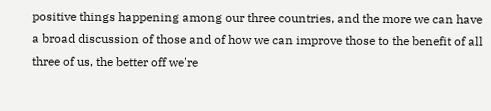positive things happening among our three countries, and the more we can have a broad discussion of those and of how we can improve those to the benefit of all three of us, the better off we're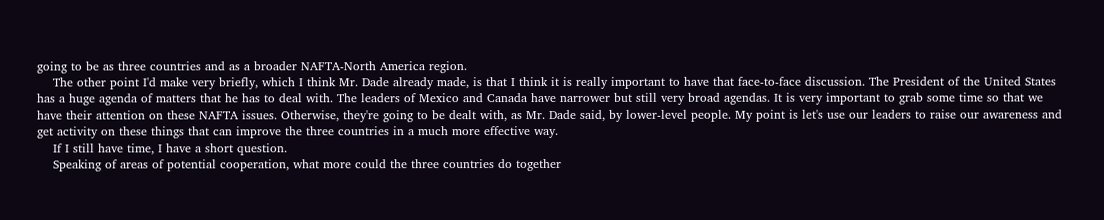going to be as three countries and as a broader NAFTA-North America region.
    The other point I'd make very briefly, which I think Mr. Dade already made, is that I think it is really important to have that face-to-face discussion. The President of the United States has a huge agenda of matters that he has to deal with. The leaders of Mexico and Canada have narrower but still very broad agendas. It is very important to grab some time so that we have their attention on these NAFTA issues. Otherwise, they're going to be dealt with, as Mr. Dade said, by lower-level people. My point is let's use our leaders to raise our awareness and get activity on these things that can improve the three countries in a much more effective way.
    If I still have time, I have a short question.
    Speaking of areas of potential cooperation, what more could the three countries do together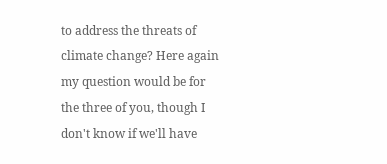to address the threats of climate change? Here again my question would be for the three of you, though I don't know if we'll have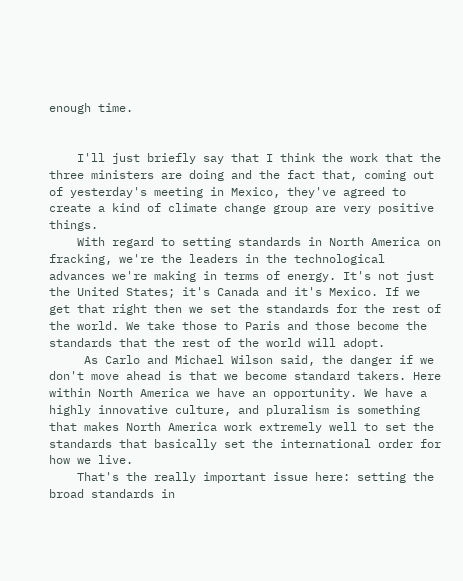enough time.


    I'll just briefly say that I think the work that the three ministers are doing and the fact that, coming out of yesterday's meeting in Mexico, they've agreed to create a kind of climate change group are very positive things.
    With regard to setting standards in North America on fracking, we're the leaders in the technological advances we're making in terms of energy. It's not just the United States; it's Canada and it's Mexico. If we get that right then we set the standards for the rest of the world. We take those to Paris and those become the standards that the rest of the world will adopt.
     As Carlo and Michael Wilson said, the danger if we don't move ahead is that we become standard takers. Here within North America we have an opportunity. We have a highly innovative culture, and pluralism is something that makes North America work extremely well to set the standards that basically set the international order for how we live.
    That's the really important issue here: setting the broad standards in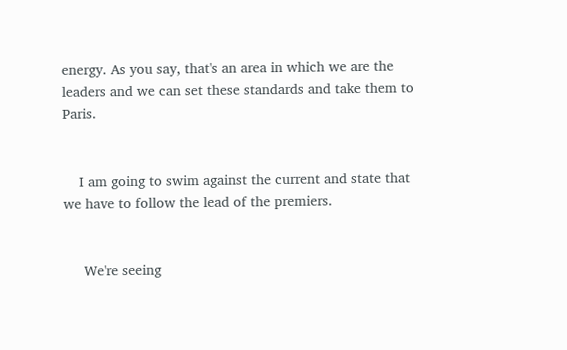energy. As you say, that's an area in which we are the leaders and we can set these standards and take them to Paris.


    I am going to swim against the current and state that we have to follow the lead of the premiers.


     We're seeing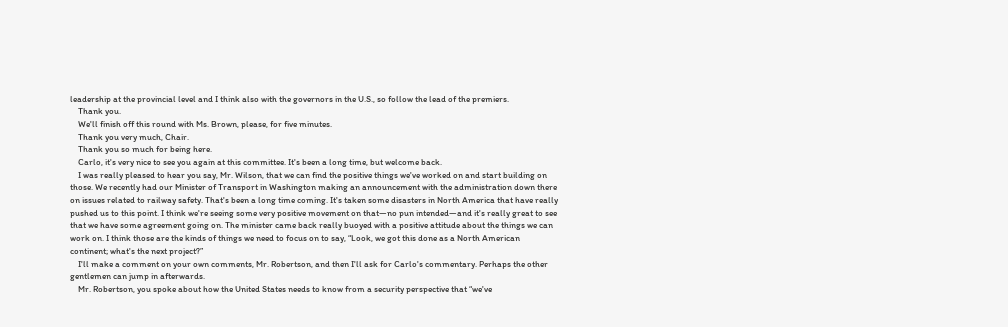leadership at the provincial level and I think also with the governors in the U.S., so follow the lead of the premiers.
    Thank you.
    We'll finish off this round with Ms. Brown, please, for five minutes.
    Thank you very much, Chair.
    Thank you so much for being here.
    Carlo, it's very nice to see you again at this committee. It's been a long time, but welcome back.
    I was really pleased to hear you say, Mr. Wilson, that we can find the positive things we've worked on and start building on those. We recently had our Minister of Transport in Washington making an announcement with the administration down there on issues related to railway safety. That's been a long time coming. It's taken some disasters in North America that have really pushed us to this point. I think we're seeing some very positive movement on that—no pun intended—and it's really great to see that we have some agreement going on. The minister came back really buoyed with a positive attitude about the things we can work on. I think those are the kinds of things we need to focus on to say, “Look, we got this done as a North American continent; what's the next project?”
    I'll make a comment on your own comments, Mr. Robertson, and then I'll ask for Carlo's commentary. Perhaps the other gentlemen can jump in afterwards.
    Mr. Robertson, you spoke about how the United States needs to know from a security perspective that “we've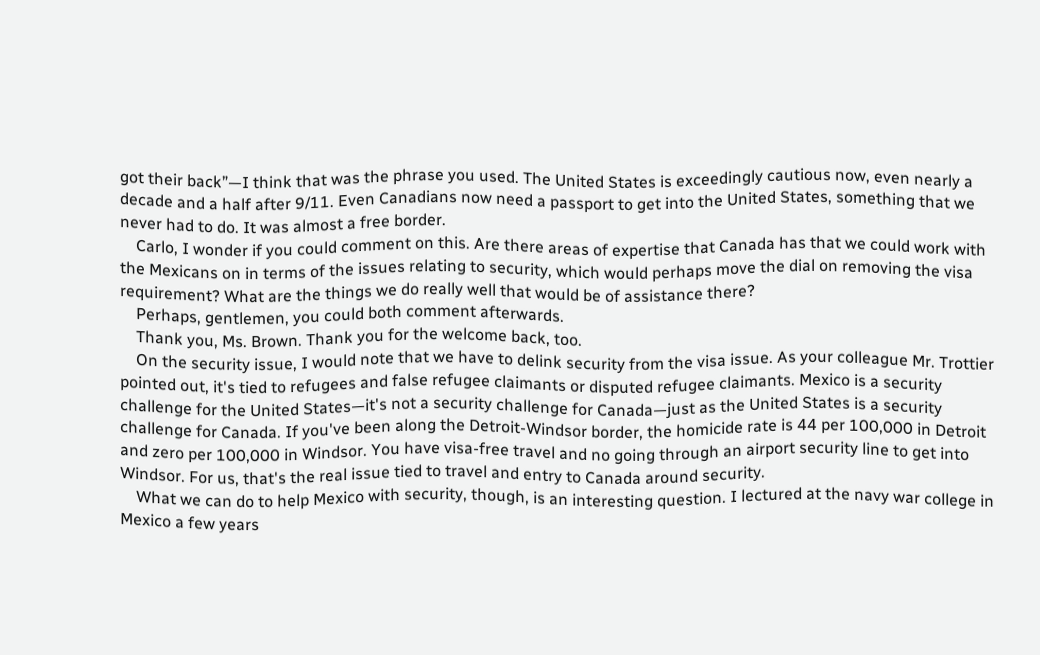got their back”—I think that was the phrase you used. The United States is exceedingly cautious now, even nearly a decade and a half after 9/11. Even Canadians now need a passport to get into the United States, something that we never had to do. It was almost a free border.
    Carlo, I wonder if you could comment on this. Are there areas of expertise that Canada has that we could work with the Mexicans on in terms of the issues relating to security, which would perhaps move the dial on removing the visa requirement? What are the things we do really well that would be of assistance there?
    Perhaps, gentlemen, you could both comment afterwards.
    Thank you, Ms. Brown. Thank you for the welcome back, too.
    On the security issue, I would note that we have to delink security from the visa issue. As your colleague Mr. Trottier pointed out, it's tied to refugees and false refugee claimants or disputed refugee claimants. Mexico is a security challenge for the United States—it's not a security challenge for Canada—just as the United States is a security challenge for Canada. If you've been along the Detroit-Windsor border, the homicide rate is 44 per 100,000 in Detroit and zero per 100,000 in Windsor. You have visa-free travel and no going through an airport security line to get into Windsor. For us, that's the real issue tied to travel and entry to Canada around security.
    What we can do to help Mexico with security, though, is an interesting question. I lectured at the navy war college in Mexico a few years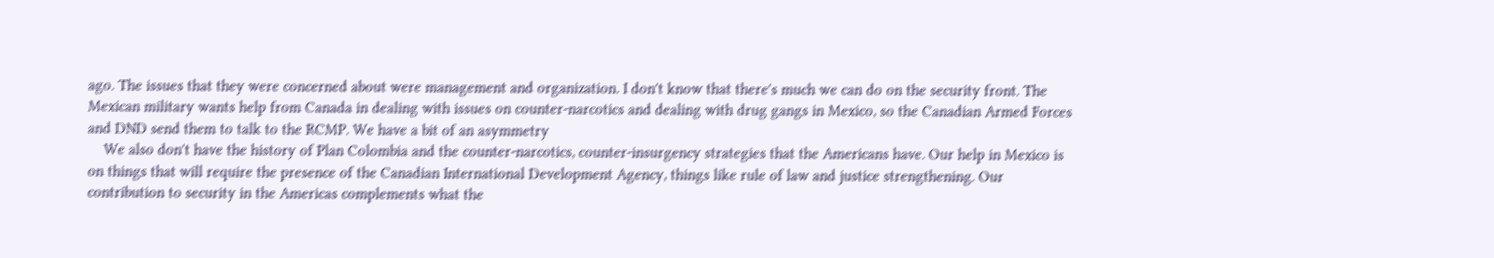ago. The issues that they were concerned about were management and organization. I don't know that there's much we can do on the security front. The Mexican military wants help from Canada in dealing with issues on counter-narcotics and dealing with drug gangs in Mexico, so the Canadian Armed Forces and DND send them to talk to the RCMP. We have a bit of an asymmetry
    We also don't have the history of Plan Colombia and the counter-narcotics, counter-insurgency strategies that the Americans have. Our help in Mexico is on things that will require the presence of the Canadian International Development Agency, things like rule of law and justice strengthening. Our contribution to security in the Americas complements what the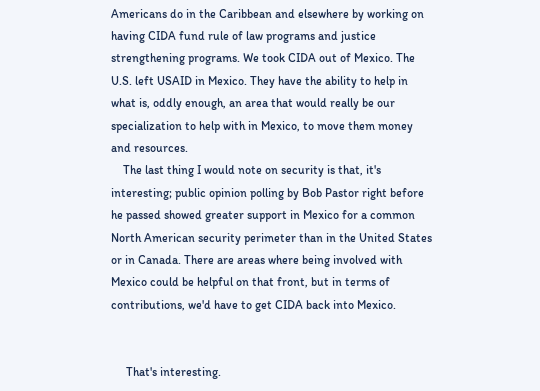Americans do in the Caribbean and elsewhere by working on having CIDA fund rule of law programs and justice strengthening programs. We took CIDA out of Mexico. The U.S. left USAID in Mexico. They have the ability to help in what is, oddly enough, an area that would really be our specialization to help with in Mexico, to move them money and resources.
    The last thing I would note on security is that, it's interesting; public opinion polling by Bob Pastor right before he passed showed greater support in Mexico for a common North American security perimeter than in the United States or in Canada. There are areas where being involved with Mexico could be helpful on that front, but in terms of contributions, we'd have to get CIDA back into Mexico.


     That's interesting.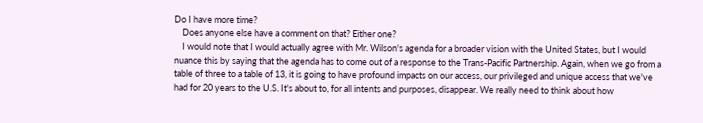Do I have more time?
    Does anyone else have a comment on that? Either one?
    I would note that I would actually agree with Mr. Wilson's agenda for a broader vision with the United States, but I would nuance this by saying that the agenda has to come out of a response to the Trans-Pacific Partnership. Again, when we go from a table of three to a table of 13, it is going to have profound impacts on our access, our privileged and unique access that we've had for 20 years to the U.S. It's about to, for all intents and purposes, disappear. We really need to think about how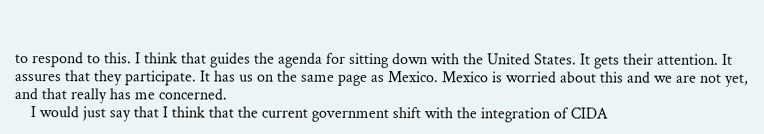to respond to this. I think that guides the agenda for sitting down with the United States. It gets their attention. It assures that they participate. It has us on the same page as Mexico. Mexico is worried about this and we are not yet, and that really has me concerned.
    I would just say that I think that the current government shift with the integration of CIDA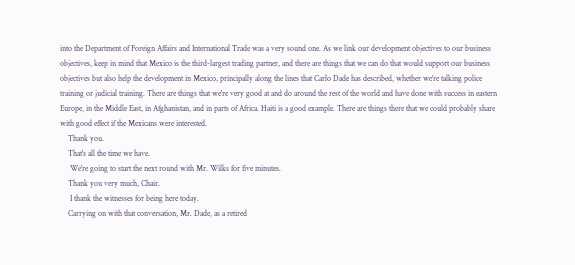into the Department of Foreign Affairs and International Trade was a very sound one. As we link our development objectives to our business objectives, keep in mind that Mexico is the third-largest trading partner, and there are things that we can do that would support our business objectives but also help the development in Mexico, principally along the lines that Carlo Dade has described, whether we're talking police training or judicial training. There are things that we're very good at and do around the rest of the world and have done with success in eastern Europe, in the Middle East, in Afghanistan, and in parts of Africa. Haiti is a good example. There are things there that we could probably share with good effect if the Mexicans were interested.
    Thank you.
    That's all the time we have.
     We're going to start the next round with Mr. Wilks for five minutes.
    Thank you very much, Chair.
     I thank the witnesses for being here today.
    Carrying on with that conversation, Mr. Dade, as a retired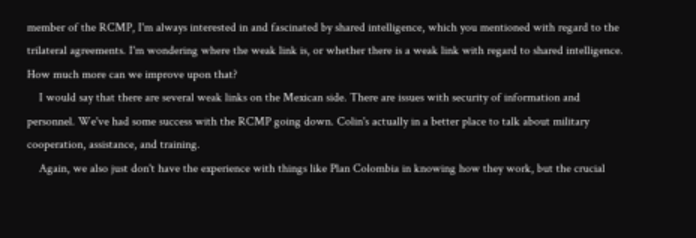member of the RCMP, I'm always interested in and fascinated by shared intelligence, which you mentioned with regard to the trilateral agreements. I'm wondering where the weak link is, or whether there is a weak link with regard to shared intelligence. How much more can we improve upon that?
    I would say that there are several weak links on the Mexican side. There are issues with security of information and personnel. We've had some success with the RCMP going down. Colin's actually in a better place to talk about military cooperation, assistance, and training.
    Again, we also just don't have the experience with things like Plan Colombia in knowing how they work, but the crucial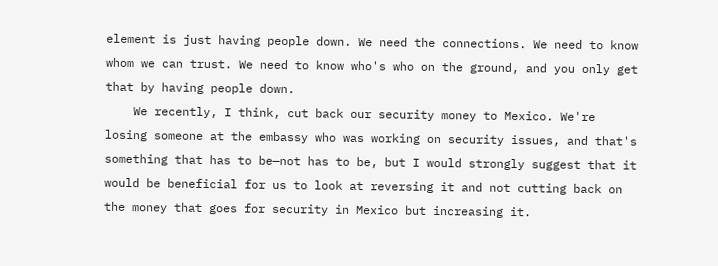element is just having people down. We need the connections. We need to know whom we can trust. We need to know who's who on the ground, and you only get that by having people down.
    We recently, I think, cut back our security money to Mexico. We're losing someone at the embassy who was working on security issues, and that's something that has to be—not has to be, but I would strongly suggest that it would be beneficial for us to look at reversing it and not cutting back on the money that goes for security in Mexico but increasing it.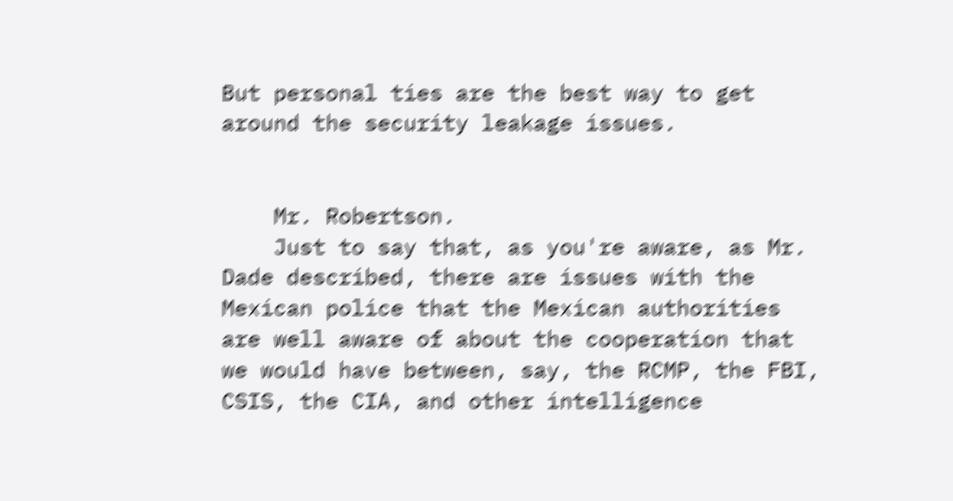But personal ties are the best way to get around the security leakage issues.


    Mr. Robertson.
    Just to say that, as you're aware, as Mr. Dade described, there are issues with the Mexican police that the Mexican authorities are well aware of about the cooperation that we would have between, say, the RCMP, the FBI, CSIS, the CIA, and other intelligence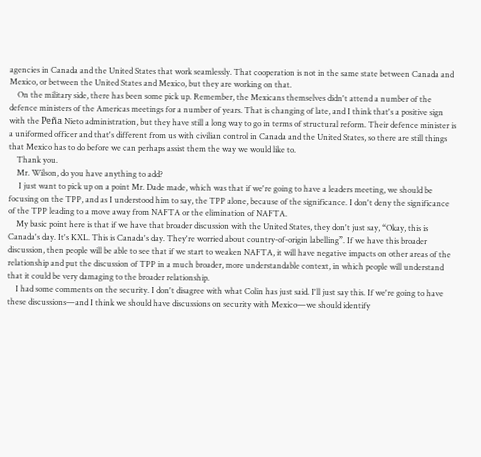agencies in Canada and the United States that work seamlessly. That cooperation is not in the same state between Canada and Mexico, or between the United States and Mexico, but they are working on that.
    On the military side, there has been some pick up. Remember, the Mexicans themselves didn't attend a number of the defence ministers of the Americas meetings for a number of years. That is changing of late, and I think that's a positive sign with the Peña Nieto administration, but they have still a long way to go in terms of structural reform. Their defence minister is a uniformed officer and that's different from us with civilian control in Canada and the United States, so there are still things that Mexico has to do before we can perhaps assist them the way we would like to.
    Thank you.
    Mr. Wilson, do you have anything to add?
     I just want to pick up on a point Mr. Dade made, which was that if we're going to have a leaders meeting, we should be focusing on the TPP, and as I understood him to say, the TPP alone, because of the significance. I don't deny the significance of the TPP leading to a move away from NAFTA or the elimination of NAFTA.
    My basic point here is that if we have that broader discussion with the United States, they don't just say, “Okay, this is Canada's day. It's KXL. This is Canada's day. They're worried about country-of-origin labelling”. If we have this broader discussion, then people will be able to see that if we start to weaken NAFTA, it will have negative impacts on other areas of the relationship and put the discussion of TPP in a much broader, more understandable context, in which people will understand that it could be very damaging to the broader relationship.
    I had some comments on the security. I don't disagree with what Colin has just said. I'll just say this. If we're going to have these discussions—and I think we should have discussions on security with Mexico—we should identify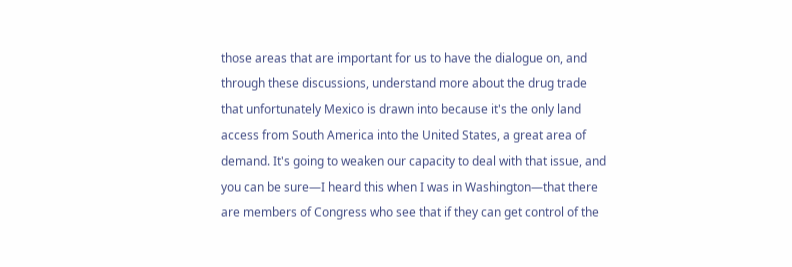those areas that are important for us to have the dialogue on, and through these discussions, understand more about the drug trade that unfortunately Mexico is drawn into because it's the only land access from South America into the United States, a great area of demand. It's going to weaken our capacity to deal with that issue, and you can be sure—I heard this when I was in Washington—that there are members of Congress who see that if they can get control of the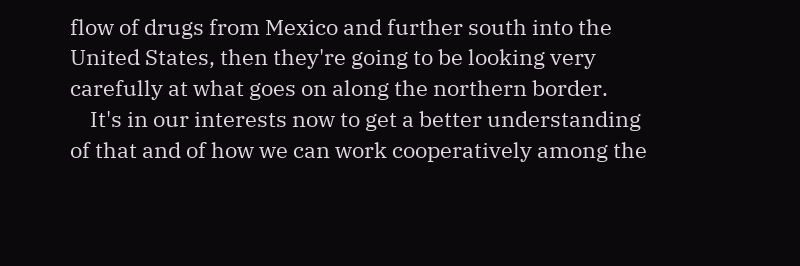flow of drugs from Mexico and further south into the United States, then they're going to be looking very carefully at what goes on along the northern border.
    It's in our interests now to get a better understanding of that and of how we can work cooperatively among the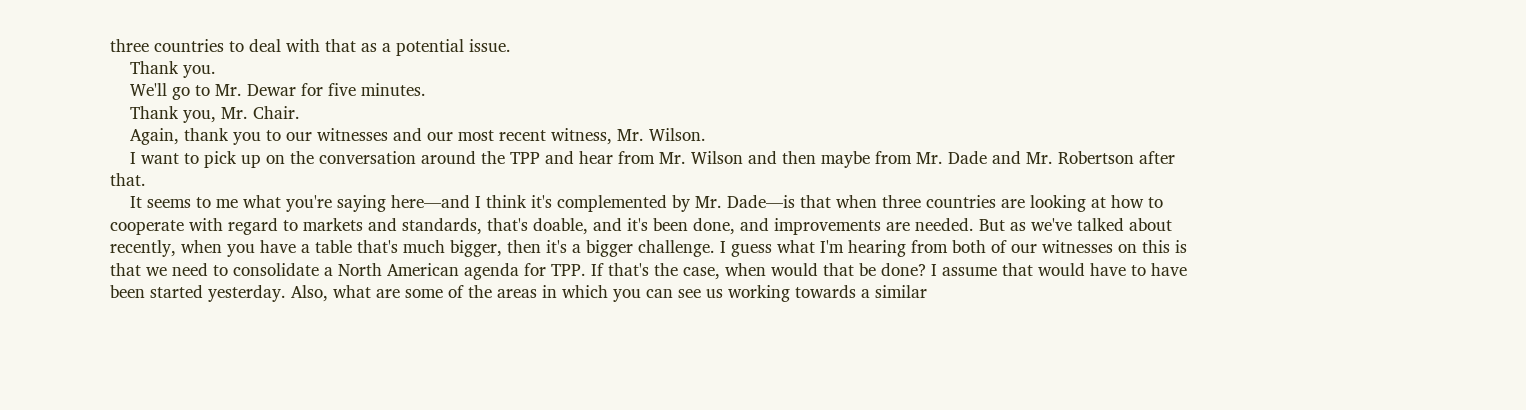three countries to deal with that as a potential issue.
    Thank you.
    We'll go to Mr. Dewar for five minutes.
    Thank you, Mr. Chair.
    Again, thank you to our witnesses and our most recent witness, Mr. Wilson.
    I want to pick up on the conversation around the TPP and hear from Mr. Wilson and then maybe from Mr. Dade and Mr. Robertson after that.
    It seems to me what you're saying here—and I think it's complemented by Mr. Dade—is that when three countries are looking at how to cooperate with regard to markets and standards, that's doable, and it's been done, and improvements are needed. But as we've talked about recently, when you have a table that's much bigger, then it's a bigger challenge. I guess what I'm hearing from both of our witnesses on this is that we need to consolidate a North American agenda for TPP. If that's the case, when would that be done? I assume that would have to have been started yesterday. Also, what are some of the areas in which you can see us working towards a similar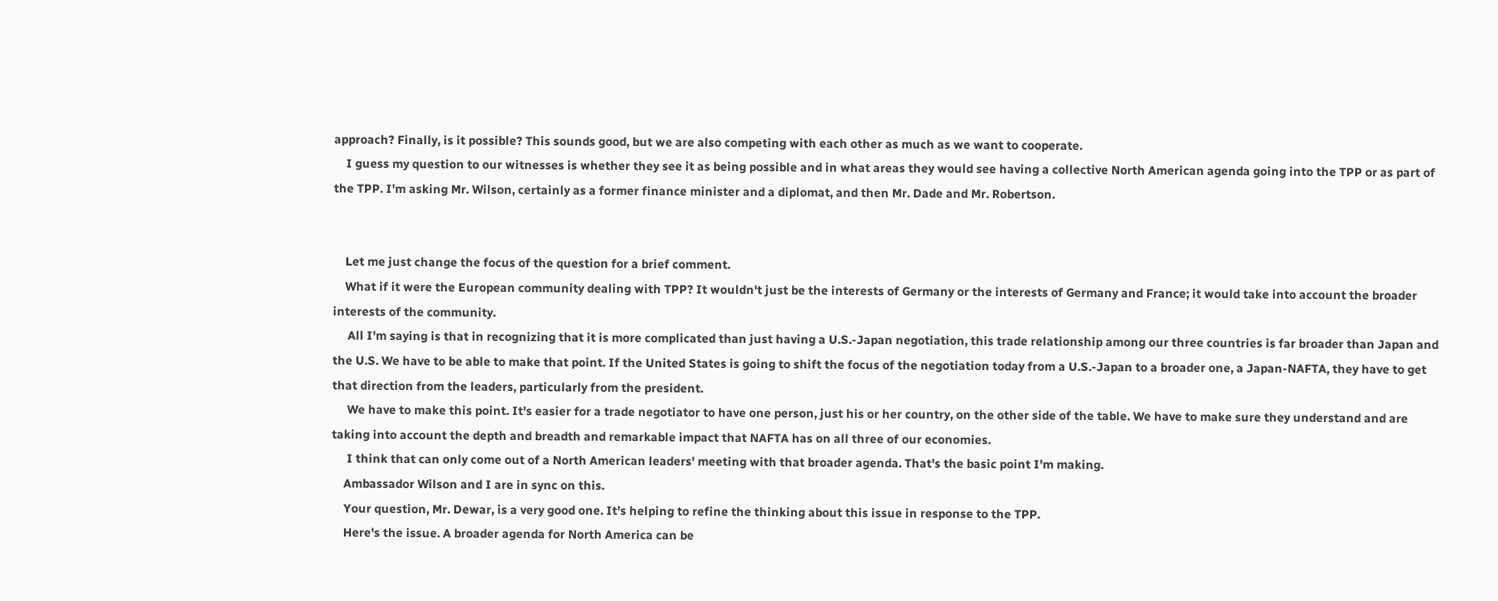approach? Finally, is it possible? This sounds good, but we are also competing with each other as much as we want to cooperate.
    I guess my question to our witnesses is whether they see it as being possible and in what areas they would see having a collective North American agenda going into the TPP or as part of the TPP. I'm asking Mr. Wilson, certainly as a former finance minister and a diplomat, and then Mr. Dade and Mr. Robertson.


    Let me just change the focus of the question for a brief comment.
    What if it were the European community dealing with TPP? It wouldn't just be the interests of Germany or the interests of Germany and France; it would take into account the broader interests of the community.
     All I'm saying is that in recognizing that it is more complicated than just having a U.S.-Japan negotiation, this trade relationship among our three countries is far broader than Japan and the U.S. We have to be able to make that point. If the United States is going to shift the focus of the negotiation today from a U.S.-Japan to a broader one, a Japan-NAFTA, they have to get that direction from the leaders, particularly from the president.
     We have to make this point. It's easier for a trade negotiator to have one person, just his or her country, on the other side of the table. We have to make sure they understand and are taking into account the depth and breadth and remarkable impact that NAFTA has on all three of our economies.
     I think that can only come out of a North American leaders' meeting with that broader agenda. That's the basic point I'm making.
    Ambassador Wilson and I are in sync on this.
    Your question, Mr. Dewar, is a very good one. It's helping to refine the thinking about this issue in response to the TPP.
    Here's the issue. A broader agenda for North America can be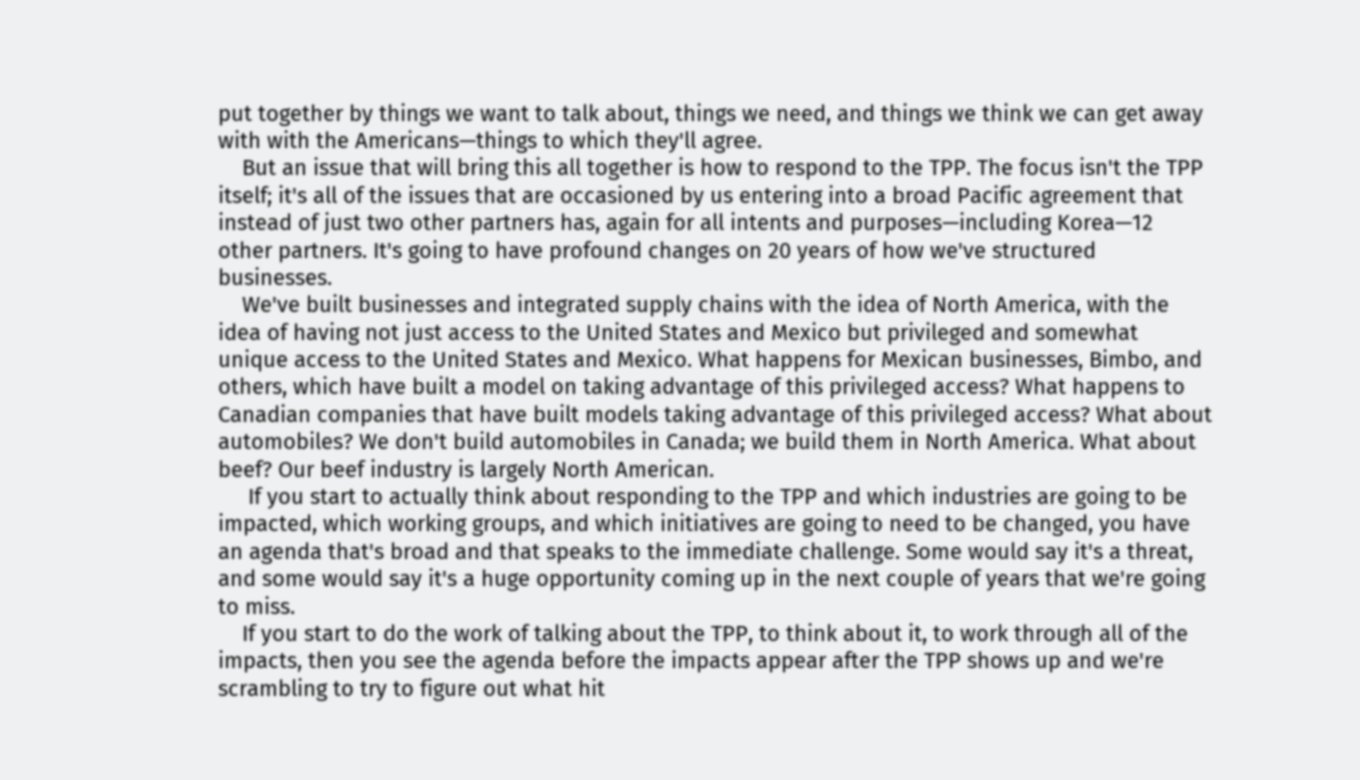put together by things we want to talk about, things we need, and things we think we can get away with with the Americans—things to which they'll agree.
    But an issue that will bring this all together is how to respond to the TPP. The focus isn't the TPP itself; it's all of the issues that are occasioned by us entering into a broad Pacific agreement that instead of just two other partners has, again for all intents and purposes—including Korea—12 other partners. It's going to have profound changes on 20 years of how we've structured businesses.
    We've built businesses and integrated supply chains with the idea of North America, with the idea of having not just access to the United States and Mexico but privileged and somewhat unique access to the United States and Mexico. What happens for Mexican businesses, Bimbo, and others, which have built a model on taking advantage of this privileged access? What happens to Canadian companies that have built models taking advantage of this privileged access? What about automobiles? We don't build automobiles in Canada; we build them in North America. What about beef? Our beef industry is largely North American.
     If you start to actually think about responding to the TPP and which industries are going to be impacted, which working groups, and which initiatives are going to need to be changed, you have an agenda that's broad and that speaks to the immediate challenge. Some would say it's a threat, and some would say it's a huge opportunity coming up in the next couple of years that we're going to miss.
    If you start to do the work of talking about the TPP, to think about it, to work through all of the impacts, then you see the agenda before the impacts appear after the TPP shows up and we're scrambling to try to figure out what hit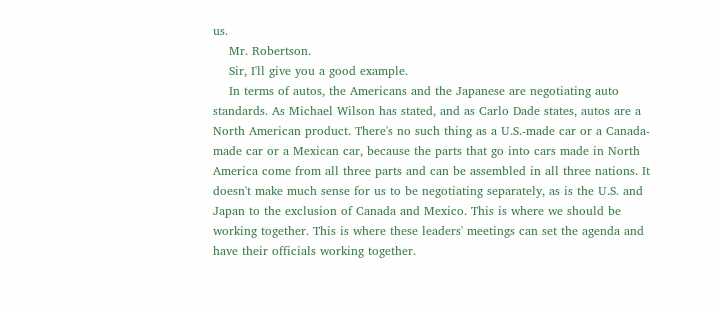us.
    Mr. Robertson.
    Sir, I'll give you a good example.
    In terms of autos, the Americans and the Japanese are negotiating auto standards. As Michael Wilson has stated, and as Carlo Dade states, autos are a North American product. There's no such thing as a U.S.-made car or a Canada-made car or a Mexican car, because the parts that go into cars made in North America come from all three parts and can be assembled in all three nations. It doesn't make much sense for us to be negotiating separately, as is the U.S. and Japan to the exclusion of Canada and Mexico. This is where we should be working together. This is where these leaders' meetings can set the agenda and have their officials working together.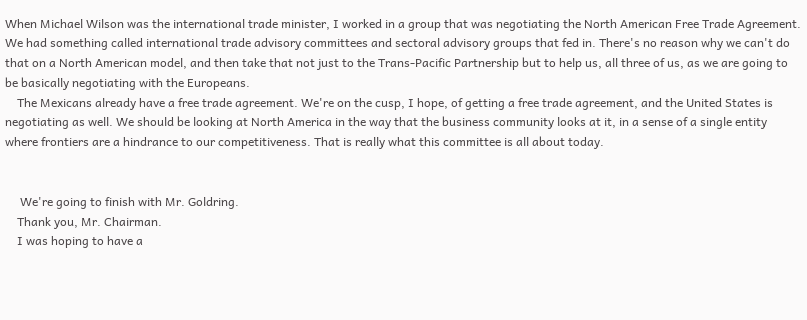When Michael Wilson was the international trade minister, I worked in a group that was negotiating the North American Free Trade Agreement. We had something called international trade advisory committees and sectoral advisory groups that fed in. There's no reason why we can't do that on a North American model, and then take that not just to the Trans-Pacific Partnership but to help us, all three of us, as we are going to be basically negotiating with the Europeans.
    The Mexicans already have a free trade agreement. We're on the cusp, I hope, of getting a free trade agreement, and the United States is negotiating as well. We should be looking at North America in the way that the business community looks at it, in a sense of a single entity where frontiers are a hindrance to our competitiveness. That is really what this committee is all about today.


     We're going to finish with Mr. Goldring.
    Thank you, Mr. Chairman.
    I was hoping to have a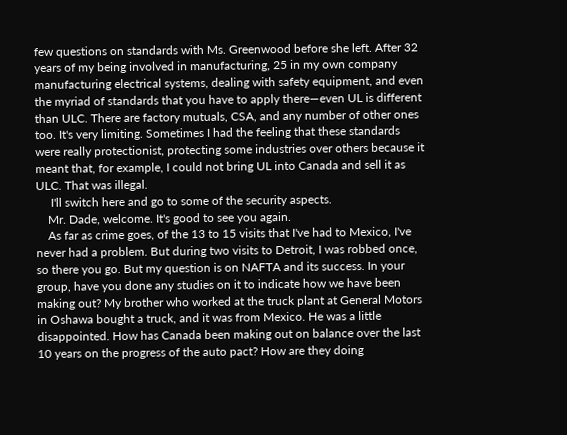few questions on standards with Ms. Greenwood before she left. After 32 years of my being involved in manufacturing, 25 in my own company manufacturing electrical systems, dealing with safety equipment, and even the myriad of standards that you have to apply there—even UL is different than ULC. There are factory mutuals, CSA, and any number of other ones too. It's very limiting. Sometimes I had the feeling that these standards were really protectionist, protecting some industries over others because it meant that, for example, I could not bring UL into Canada and sell it as ULC. That was illegal.
     I'll switch here and go to some of the security aspects.
    Mr. Dade, welcome. It's good to see you again.
    As far as crime goes, of the 13 to 15 visits that I've had to Mexico, I've never had a problem. But during two visits to Detroit, I was robbed once, so there you go. But my question is on NAFTA and its success. In your group, have you done any studies on it to indicate how we have been making out? My brother who worked at the truck plant at General Motors in Oshawa bought a truck, and it was from Mexico. He was a little disappointed. How has Canada been making out on balance over the last 10 years on the progress of the auto pact? How are they doing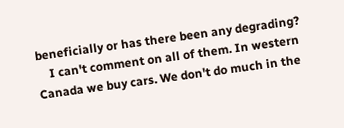beneficially or has there been any degrading?
    I can't comment on all of them. In western Canada we buy cars. We don't do much in the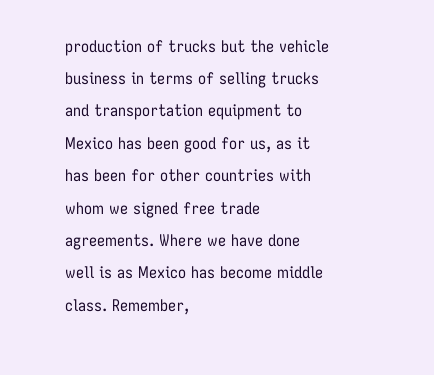production of trucks but the vehicle business in terms of selling trucks and transportation equipment to Mexico has been good for us, as it has been for other countries with whom we signed free trade agreements. Where we have done well is as Mexico has become middle class. Remember,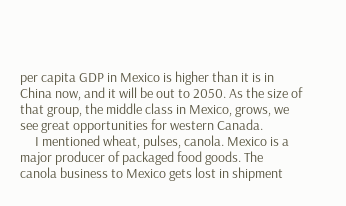per capita GDP in Mexico is higher than it is in China now, and it will be out to 2050. As the size of that group, the middle class in Mexico, grows, we see great opportunities for western Canada.
     I mentioned wheat, pulses, canola. Mexico is a major producer of packaged food goods. The canola business to Mexico gets lost in shipment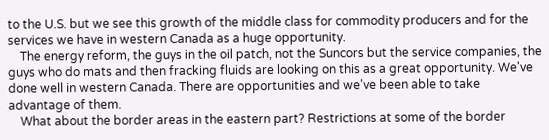to the U.S. but we see this growth of the middle class for commodity producers and for the services we have in western Canada as a huge opportunity.
    The energy reform, the guys in the oil patch, not the Suncors but the service companies, the guys who do mats and then fracking fluids are looking on this as a great opportunity. We've done well in western Canada. There are opportunities and we've been able to take advantage of them.
    What about the border areas in the eastern part? Restrictions at some of the border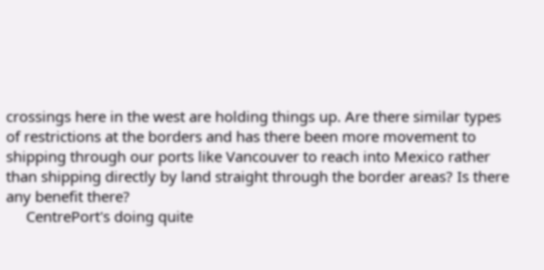crossings here in the west are holding things up. Are there similar types of restrictions at the borders and has there been more movement to shipping through our ports like Vancouver to reach into Mexico rather than shipping directly by land straight through the border areas? Is there any benefit there?
     CentrePort's doing quite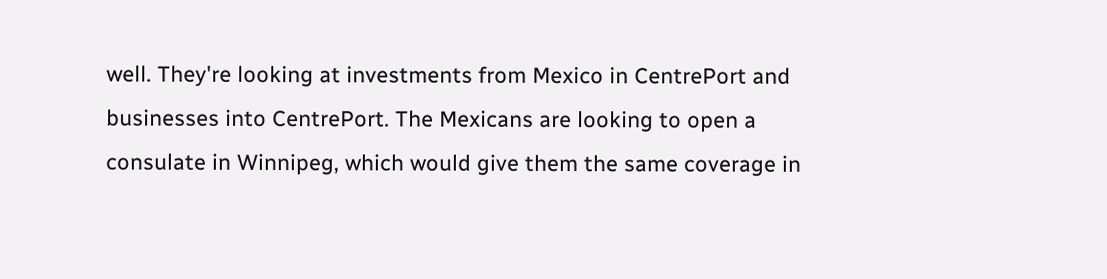well. They're looking at investments from Mexico in CentrePort and businesses into CentrePort. The Mexicans are looking to open a consulate in Winnipeg, which would give them the same coverage in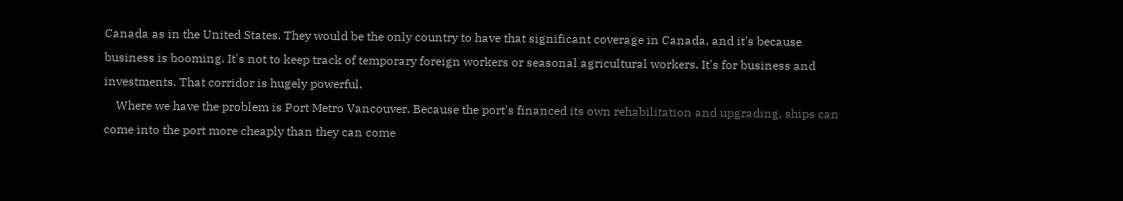Canada as in the United States. They would be the only country to have that significant coverage in Canada, and it's because business is booming. It's not to keep track of temporary foreign workers or seasonal agricultural workers. It's for business and investments. That corridor is hugely powerful.
    Where we have the problem is Port Metro Vancouver. Because the port's financed its own rehabilitation and upgrading, ships can come into the port more cheaply than they can come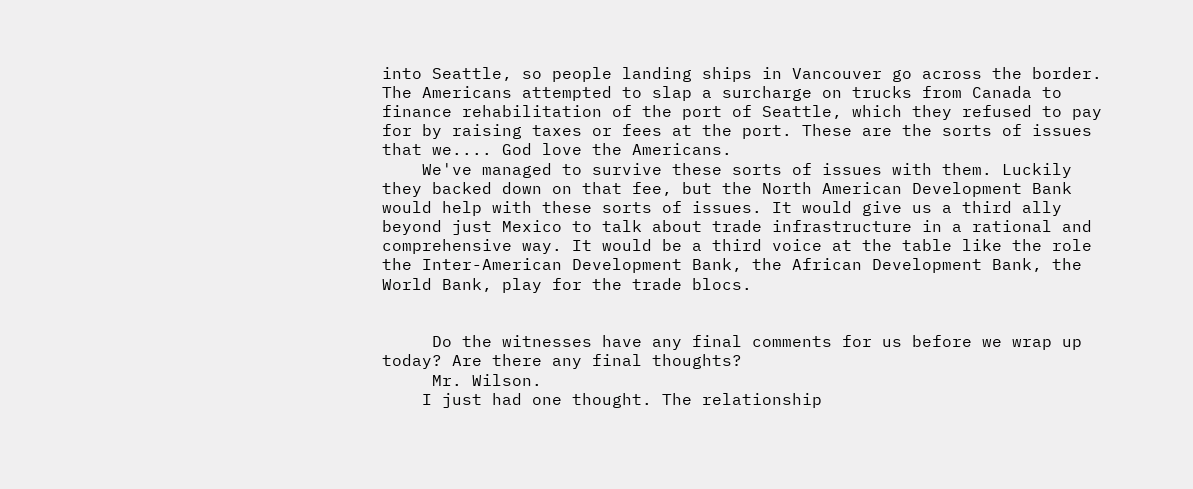into Seattle, so people landing ships in Vancouver go across the border. The Americans attempted to slap a surcharge on trucks from Canada to finance rehabilitation of the port of Seattle, which they refused to pay for by raising taxes or fees at the port. These are the sorts of issues that we.... God love the Americans.
    We've managed to survive these sorts of issues with them. Luckily they backed down on that fee, but the North American Development Bank would help with these sorts of issues. It would give us a third ally beyond just Mexico to talk about trade infrastructure in a rational and comprehensive way. It would be a third voice at the table like the role the Inter-American Development Bank, the African Development Bank, the World Bank, play for the trade blocs.


     Do the witnesses have any final comments for us before we wrap up today? Are there any final thoughts?
     Mr. Wilson.
    I just had one thought. The relationship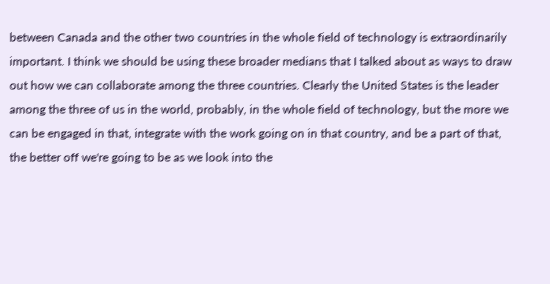between Canada and the other two countries in the whole field of technology is extraordinarily important. I think we should be using these broader medians that I talked about as ways to draw out how we can collaborate among the three countries. Clearly the United States is the leader among the three of us in the world, probably, in the whole field of technology, but the more we can be engaged in that, integrate with the work going on in that country, and be a part of that, the better off we're going to be as we look into the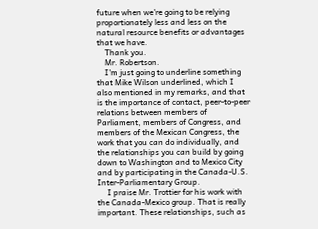future when we're going to be relying proportionately less and less on the natural resource benefits or advantages that we have.
    Thank you.
    Mr. Robertson.
    I'm just going to underline something that Mike Wilson underlined, which I also mentioned in my remarks, and that is the importance of contact, peer-to-peer relations between members of Parliament, members of Congress, and members of the Mexican Congress, the work that you can do individually, and the relationships you can build by going down to Washington and to Mexico City and by participating in the Canada-U.S. Inter-Parliamentary Group.
     I praise Mr. Trottier for his work with the Canada-Mexico group. That is really important. These relationships, such as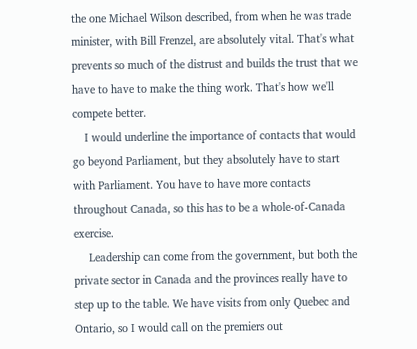the one Michael Wilson described, from when he was trade minister, with Bill Frenzel, are absolutely vital. That's what prevents so much of the distrust and builds the trust that we have to have to make the thing work. That's how we'll compete better.
    I would underline the importance of contacts that would go beyond Parliament, but they absolutely have to start with Parliament. You have to have more contacts throughout Canada, so this has to be a whole-of-Canada exercise.
     Leadership can come from the government, but both the private sector in Canada and the provinces really have to step up to the table. We have visits from only Quebec and Ontario, so I would call on the premiers out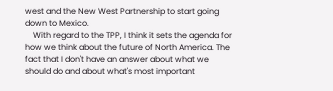west and the New West Partnership to start going down to Mexico.
    With regard to the TPP, I think it sets the agenda for how we think about the future of North America. The fact that I don't have an answer about what we should do and about what's most important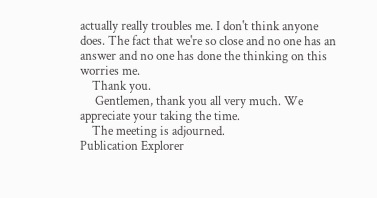actually really troubles me. I don't think anyone does. The fact that we're so close and no one has an answer and no one has done the thinking on this worries me.
    Thank you.
     Gentlemen, thank you all very much. We appreciate your taking the time.
    The meeting is adjourned.
Publication Explorer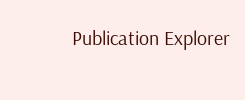Publication Explorer